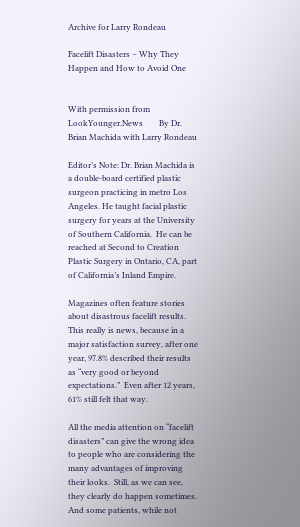Archive for Larry Rondeau

Facelift Disasters – Why They Happen and How to Avoid One


With permission from LookYounger.News        By Dr. Brian Machida with Larry Rondeau

Editor’s Note: Dr. Brian Machida is a double-board certified plastic surgeon practicing in metro Los Angeles. He taught facial plastic surgery for years at the University of Southern California.  He can be reached at Second to Creation Plastic Surgery in Ontario, CA, part of California’s Inland Empire.

Magazines often feature stories about disastrous facelift results.  This really is news, because in a major satisfaction survey, after one year, 97.8% described their results as “very good or beyond expectations.”  Even after 12 years, 61% still felt that way.

All the media attention on “facelift disasters” can give the wrong idea to people who are considering the many advantages of improving their looks.  Still, as we can see, they clearly do happen sometimes.  And some patients, while not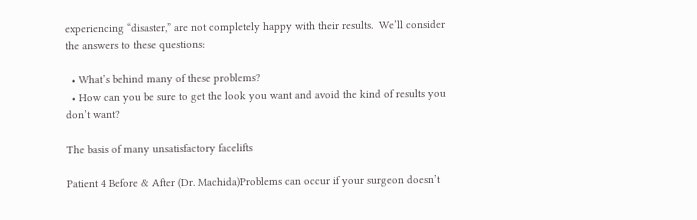experiencing “disaster,” are not completely happy with their results.  We’ll consider the answers to these questions:

  • What’s behind many of these problems?
  • How can you be sure to get the look you want and avoid the kind of results you don’t want?

The basis of many unsatisfactory facelifts

Patient 4 Before & After (Dr. Machida)Problems can occur if your surgeon doesn’t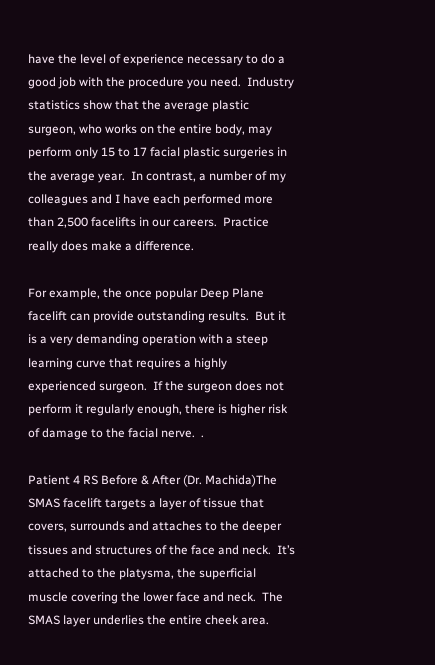have the level of experience necessary to do a good job with the procedure you need.  Industry statistics show that the average plastic surgeon, who works on the entire body, may perform only 15 to 17 facial plastic surgeries in the average year.  In contrast, a number of my colleagues and I have each performed more than 2,500 facelifts in our careers.  Practice really does make a difference.

For example, the once popular Deep Plane facelift can provide outstanding results.  But it is a very demanding operation with a steep learning curve that requires a highly experienced surgeon.  If the surgeon does not perform it regularly enough, there is higher risk of damage to the facial nerve.  .

Patient 4 RS Before & After (Dr. Machida)The SMAS facelift targets a layer of tissue that covers, surrounds and attaches to the deeper tissues and structures of the face and neck.  It’s attached to the platysma, the superficial muscle covering the lower face and neck.  The SMAS layer underlies the entire cheek area.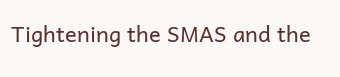Tightening the SMAS and the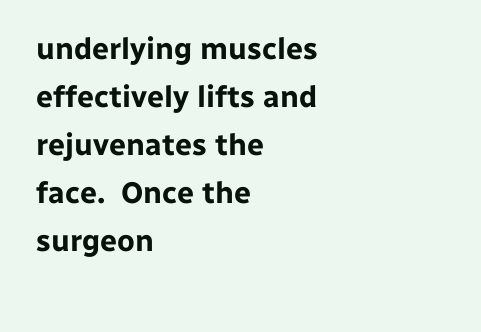underlying muscles effectively lifts and rejuvenates the face.  Once the surgeon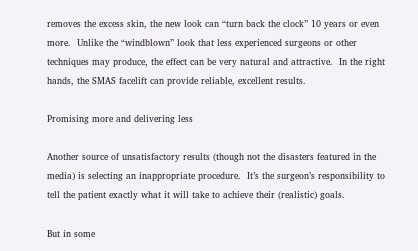removes the excess skin, the new look can “turn back the clock” 10 years or even more.  Unlike the “windblown” look that less experienced surgeons or other techniques may produce, the effect can be very natural and attractive.  In the right hands, the SMAS facelift can provide reliable, excellent results.

Promising more and delivering less

Another source of unsatisfactory results (though not the disasters featured in the media) is selecting an inappropriate procedure.  It’s the surgeon’s responsibility to tell the patient exactly what it will take to achieve their (realistic) goals.

But in some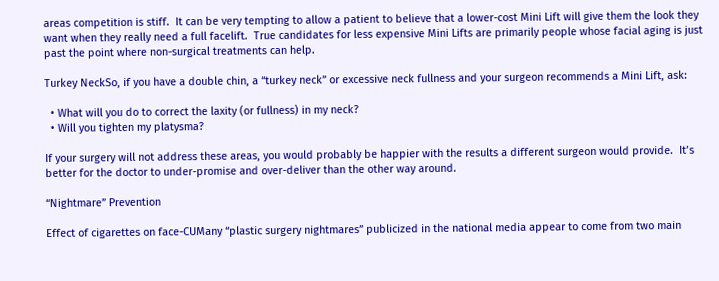areas competition is stiff.  It can be very tempting to allow a patient to believe that a lower-cost Mini Lift will give them the look they want when they really need a full facelift.  True candidates for less expensive Mini Lifts are primarily people whose facial aging is just past the point where non-surgical treatments can help.

Turkey NeckSo, if you have a double chin, a “turkey neck” or excessive neck fullness and your surgeon recommends a Mini Lift, ask:

  • What will you do to correct the laxity (or fullness) in my neck?
  • Will you tighten my platysma?

If your surgery will not address these areas, you would probably be happier with the results a different surgeon would provide.  It’s better for the doctor to under-promise and over-deliver than the other way around.

“Nightmare” Prevention

Effect of cigarettes on face-CUMany “plastic surgery nightmares” publicized in the national media appear to come from two main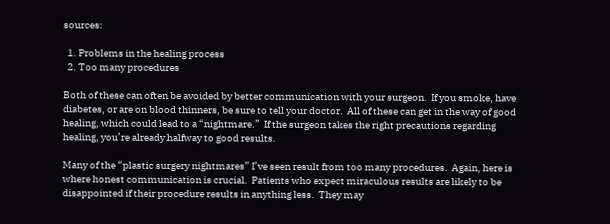sources:

  1. Problems in the healing process
  2. Too many procedures

Both of these can often be avoided by better communication with your surgeon.  If you smoke, have diabetes, or are on blood thinners, be sure to tell your doctor.  All of these can get in the way of good healing, which could lead to a “nightmare.”  If the surgeon takes the right precautions regarding healing, you’re already halfway to good results.

Many of the “plastic surgery nightmares” I’ve seen result from too many procedures.  Again, here is where honest communication is crucial.  Patients who expect miraculous results are likely to be disappointed if their procedure results in anything less.  They may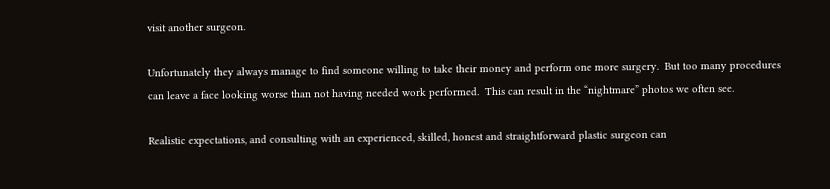visit another surgeon.

Unfortunately they always manage to find someone willing to take their money and perform one more surgery.  But too many procedures can leave a face looking worse than not having needed work performed.  This can result in the “nightmare” photos we often see.

Realistic expectations, and consulting with an experienced, skilled, honest and straightforward plastic surgeon can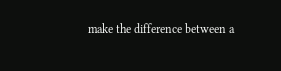make the difference between a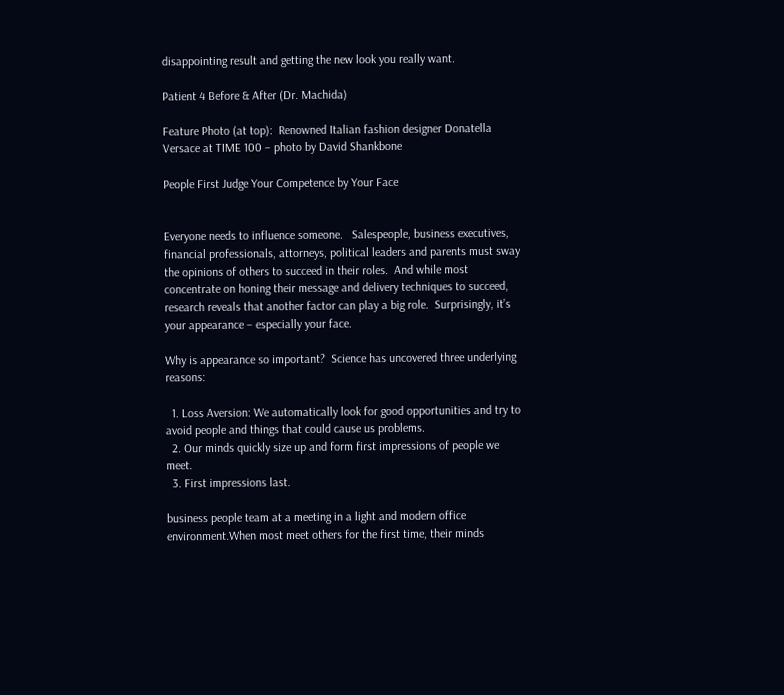disappointing result and getting the new look you really want.

Patient 4 Before & After (Dr. Machida)

Feature Photo (at top):  Renowned Italian fashion designer Donatella Versace at TIME 100 – photo by David Shankbone

People First Judge Your Competence by Your Face


Everyone needs to influence someone.   Salespeople, business executives, financial professionals, attorneys, political leaders and parents must sway the opinions of others to succeed in their roles.  And while most concentrate on honing their message and delivery techniques to succeed, research reveals that another factor can play a big role.  Surprisingly, it’s your appearance – especially your face.

Why is appearance so important?  Science has uncovered three underlying reasons:

  1. Loss Aversion: We automatically look for good opportunities and try to avoid people and things that could cause us problems.
  2. Our minds quickly size up and form first impressions of people we meet.
  3. First impressions last.

business people team at a meeting in a light and modern office environment.When most meet others for the first time, their minds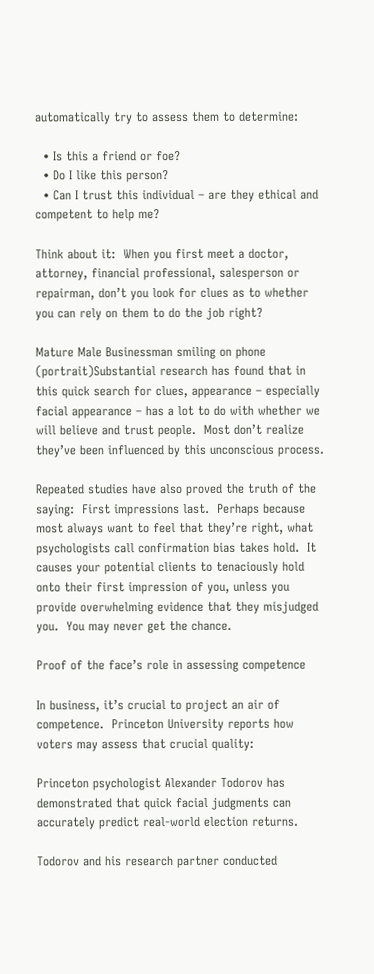automatically try to assess them to determine:

  • Is this a friend or foe?
  • Do I like this person?
  • Can I trust this individual – are they ethical and competent to help me?

Think about it:  When you first meet a doctor, attorney, financial professional, salesperson or repairman, don’t you look for clues as to whether you can rely on them to do the job right?

Mature Male Businessman smiling on phone (portrait)Substantial research has found that in this quick search for clues, appearance – especially facial appearance – has a lot to do with whether we will believe and trust people.  Most don’t realize they’ve been influenced by this unconscious process.

Repeated studies have also proved the truth of the saying:  First impressions last.  Perhaps because most always want to feel that they’re right, what psychologists call confirmation bias takes hold.  It causes your potential clients to tenaciously hold onto their first impression of you, unless you provide overwhelming evidence that they misjudged you.  You may never get the chance.

Proof of the face’s role in assessing competence

In business, it’s crucial to project an air of competence.  Princeton University reports how voters may assess that crucial quality:

Princeton psychologist Alexander Todorov has demonstrated that quick facial judgments can accurately predict real-world election returns.

Todorov and his research partner conducted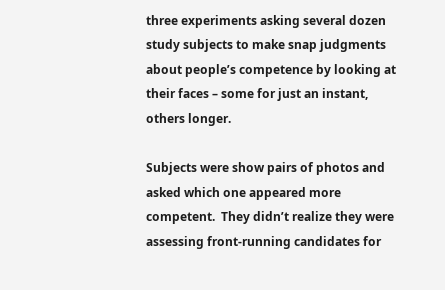three experiments asking several dozen study subjects to make snap judgments about people’s competence by looking at their faces – some for just an instant, others longer.

Subjects were show pairs of photos and asked which one appeared more competent.  They didn’t realize they were assessing front-running candidates for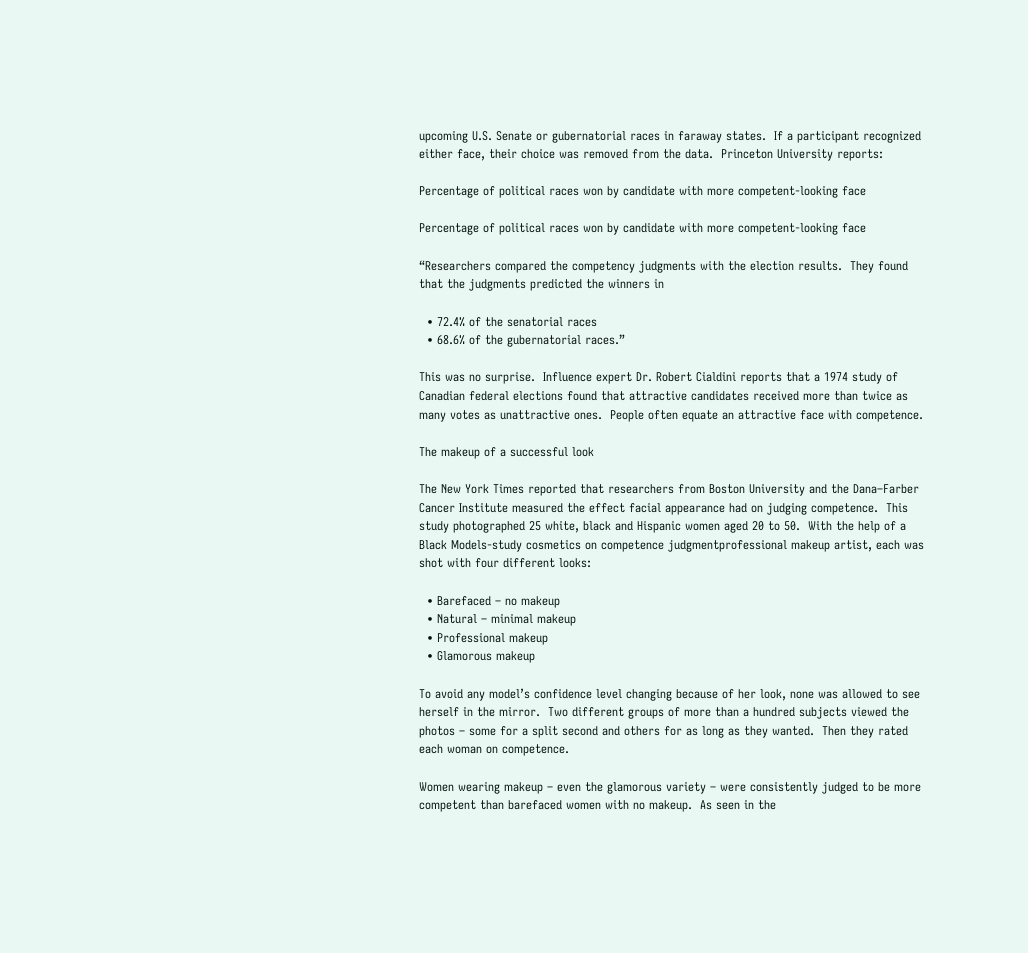upcoming U.S. Senate or gubernatorial races in faraway states.  If a participant recognized either face, their choice was removed from the data.  Princeton University reports:

Percentage of political races won by candidate with more competent-looking face

Percentage of political races won by candidate with more competent-looking face

“Researchers compared the competency judgments with the election results.  They found that the judgments predicted the winners in

  • 72.4% of the senatorial races
  • 68.6% of the gubernatorial races.”

This was no surprise.  Influence expert Dr. Robert Cialdini reports that a 1974 study of Canadian federal elections found that attractive candidates received more than twice as many votes as unattractive ones.  People often equate an attractive face with competence.

The makeup of a successful look

The New York Times reported that researchers from Boston University and the Dana–Farber Cancer Institute measured the effect facial appearance had on judging competence.  This study photographed 25 white, black and Hispanic women aged 20 to 50.  With the help of a Black Models-study cosmetics on competence judgmentprofessional makeup artist, each was shot with four different looks:

  • Barefaced – no makeup
  • Natural – minimal makeup
  • Professional makeup
  • Glamorous makeup

To avoid any model’s confidence level changing because of her look, none was allowed to see herself in the mirror.  Two different groups of more than a hundred subjects viewed the photos – some for a split second and others for as long as they wanted.  Then they rated each woman on competence.

Women wearing makeup – even the glamorous variety – were consistently judged to be more competent than barefaced women with no makeup.  As seen in the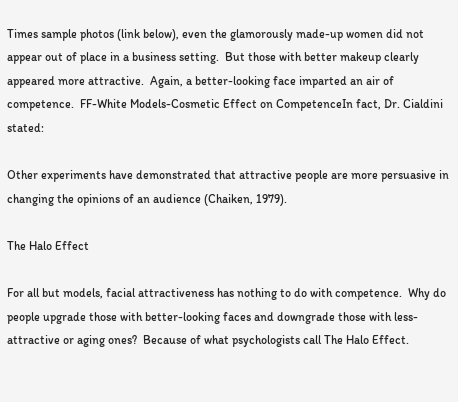Times sample photos (link below), even the glamorously made-up women did not appear out of place in a business setting.  But those with better makeup clearly appeared more attractive.  Again, a better-looking face imparted an air of competence.  FF-White Models-Cosmetic Effect on CompetenceIn fact, Dr. Cialdini stated:

Other experiments have demonstrated that attractive people are more persuasive in changing the opinions of an audience (Chaiken, 1979).

The Halo Effect

For all but models, facial attractiveness has nothing to do with competence.  Why do people upgrade those with better-looking faces and downgrade those with less-attractive or aging ones?  Because of what psychologists call The Halo Effect.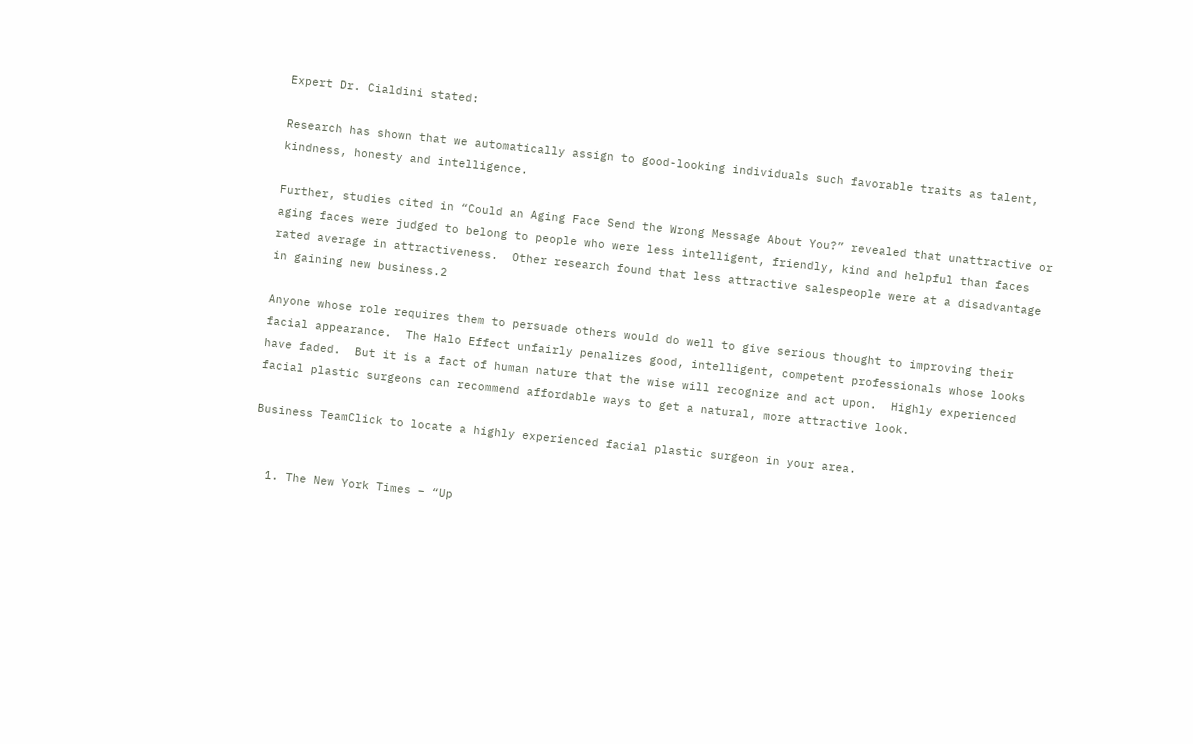Expert Dr. Cialdini stated:

Research has shown that we automatically assign to good-looking individuals such favorable traits as talent, kindness, honesty and intelligence.

Further, studies cited in “Could an Aging Face Send the Wrong Message About You?” revealed that unattractive or aging faces were judged to belong to people who were less intelligent, friendly, kind and helpful than faces rated average in attractiveness.  Other research found that less attractive salespeople were at a disadvantage in gaining new business.2

Anyone whose role requires them to persuade others would do well to give serious thought to improving their facial appearance.  The Halo Effect unfairly penalizes good, intelligent, competent professionals whose looks have faded.  But it is a fact of human nature that the wise will recognize and act upon.  Highly experienced facial plastic surgeons can recommend affordable ways to get a natural, more attractive look.

Business TeamClick to locate a highly experienced facial plastic surgeon in your area.


  1. The New York Times – “Up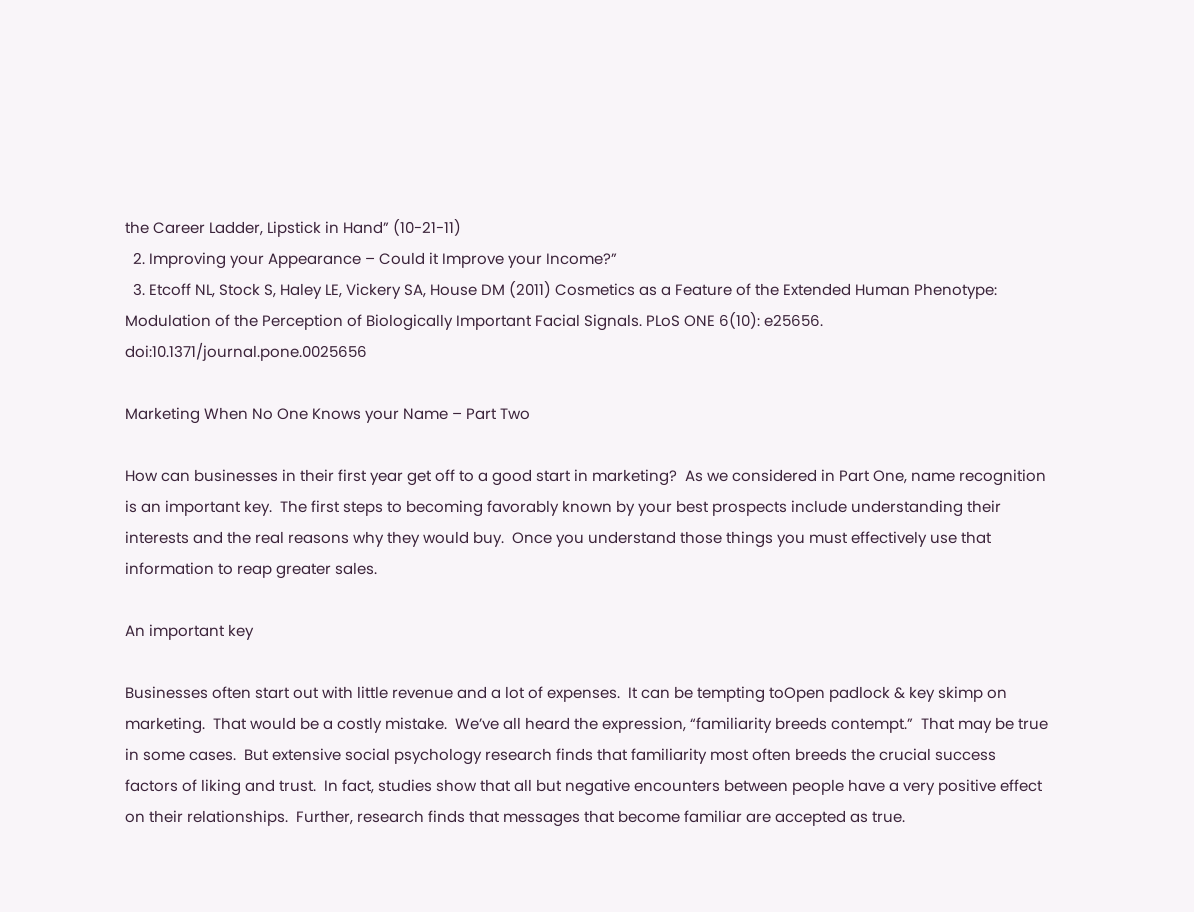the Career Ladder, Lipstick in Hand” (10-21-11)
  2. Improving your Appearance – Could it Improve your Income?”
  3. Etcoff NL, Stock S, Haley LE, Vickery SA, House DM (2011) Cosmetics as a Feature of the Extended Human Phenotype: Modulation of the Perception of Biologically Important Facial Signals. PLoS ONE 6(10): e25656. doi:10.1371/journal.pone.0025656

Marketing When No One Knows your Name – Part Two

How can businesses in their first year get off to a good start in marketing?  As we considered in Part One, name recognition is an important key.  The first steps to becoming favorably known by your best prospects include understanding their interests and the real reasons why they would buy.  Once you understand those things you must effectively use that information to reap greater sales.

An important key

Businesses often start out with little revenue and a lot of expenses.  It can be tempting toOpen padlock & key skimp on marketing.  That would be a costly mistake.  We’ve all heard the expression, “familiarity breeds contempt.”  That may be true in some cases.  But extensive social psychology research finds that familiarity most often breeds the crucial success factors of liking and trust.  In fact, studies show that all but negative encounters between people have a very positive effect on their relationships.  Further, research finds that messages that become familiar are accepted as true.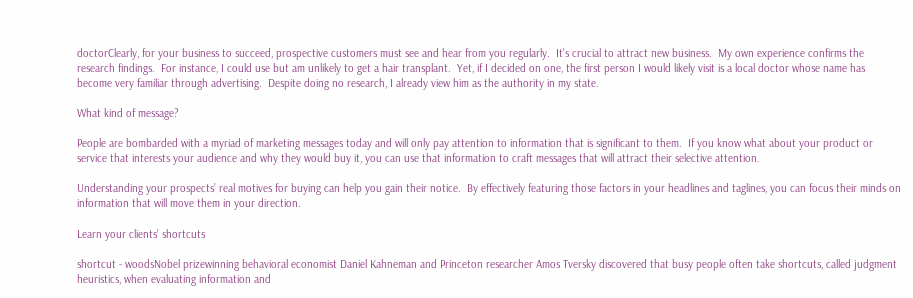doctorClearly, for your business to succeed, prospective customers must see and hear from you regularly.  It’s crucial to attract new business.  My own experience confirms the research findings.  For instance, I could use but am unlikely to get a hair transplant.  Yet, if I decided on one, the first person I would likely visit is a local doctor whose name has become very familiar through advertising.  Despite doing no research, I already view him as the authority in my state.

What kind of message?

People are bombarded with a myriad of marketing messages today and will only pay attention to information that is significant to them.  If you know what about your product or service that interests your audience and why they would buy it, you can use that information to craft messages that will attract their selective attention.

Understanding your prospects’ real motives for buying can help you gain their notice.  By effectively featuring those factors in your headlines and taglines, you can focus their minds on information that will move them in your direction.

Learn your clients’ shortcuts

shortcut - woodsNobel prizewinning behavioral economist Daniel Kahneman and Princeton researcher Amos Tversky discovered that busy people often take shortcuts, called judgment heuristics, when evaluating information and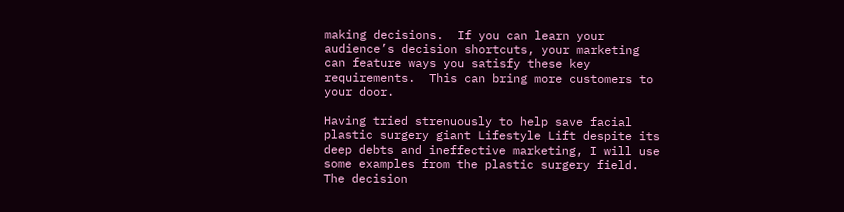making decisions.  If you can learn your audience’s decision shortcuts, your marketing can feature ways you satisfy these key requirements.  This can bring more customers to your door.

Having tried strenuously to help save facial plastic surgery giant Lifestyle Lift despite its deep debts and ineffective marketing, I will use some examples from the plastic surgery field.  The decision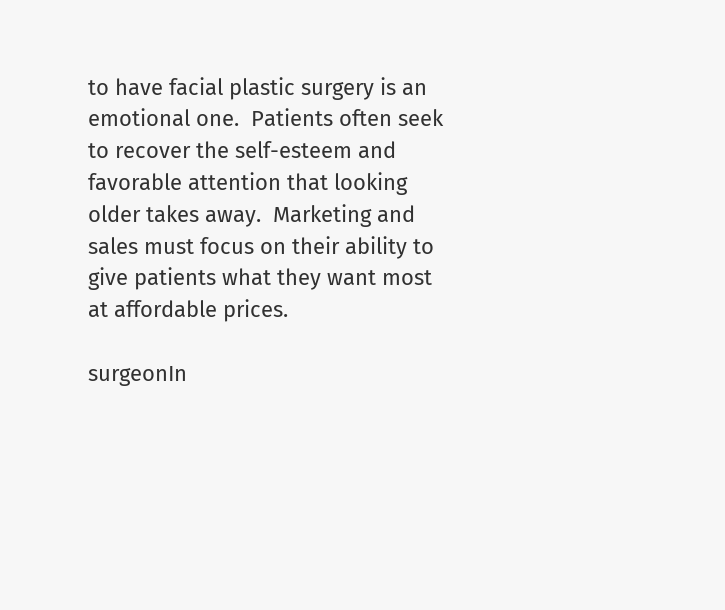to have facial plastic surgery is an emotional one.  Patients often seek to recover the self-esteem and favorable attention that looking older takes away.  Marketing and sales must focus on their ability to give patients what they want most at affordable prices.

surgeonIn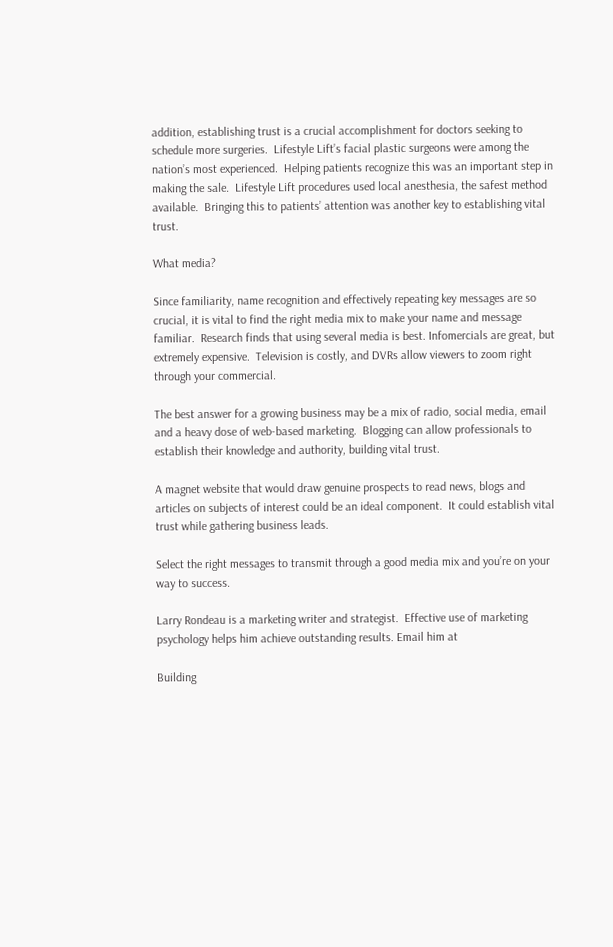addition, establishing trust is a crucial accomplishment for doctors seeking to schedule more surgeries.  Lifestyle Lift’s facial plastic surgeons were among the nation’s most experienced.  Helping patients recognize this was an important step in making the sale.  Lifestyle Lift procedures used local anesthesia, the safest method available.  Bringing this to patients’ attention was another key to establishing vital trust.

What media?

Since familiarity, name recognition and effectively repeating key messages are so crucial, it is vital to find the right media mix to make your name and message familiar.  Research finds that using several media is best. Infomercials are great, but extremely expensive.  Television is costly, and DVRs allow viewers to zoom right through your commercial.

The best answer for a growing business may be a mix of radio, social media, email and a heavy dose of web-based marketing.  Blogging can allow professionals to establish their knowledge and authority, building vital trust.

A magnet website that would draw genuine prospects to read news, blogs and articles on subjects of interest could be an ideal component.  It could establish vital trust while gathering business leads.

Select the right messages to transmit through a good media mix and you’re on your way to success.

Larry Rondeau is a marketing writer and strategist.  Effective use of marketing psychology helps him achieve outstanding results. Email him at

Building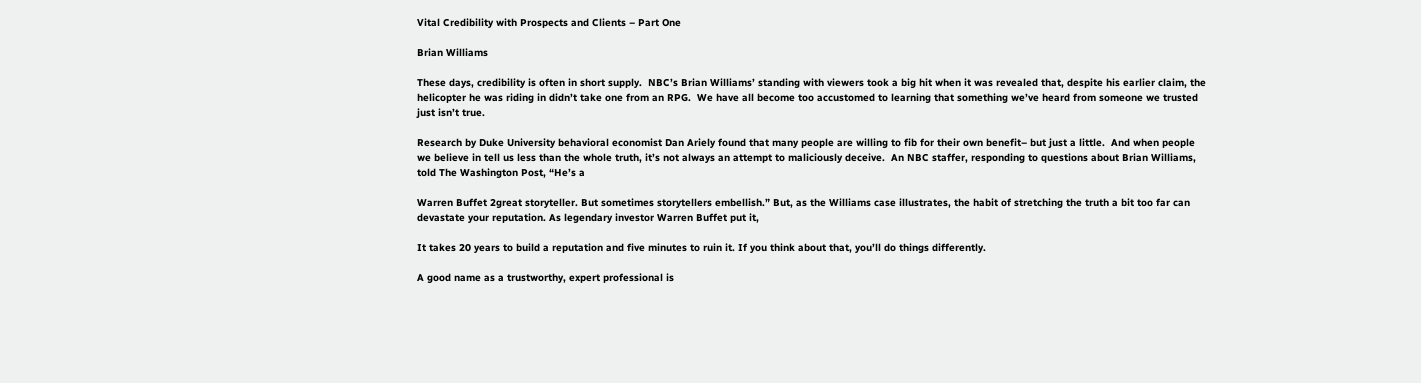Vital Credibility with Prospects and Clients – Part One

Brian Williams

These days, credibility is often in short supply.  NBC’s Brian Williams’ standing with viewers took a big hit when it was revealed that, despite his earlier claim, the helicopter he was riding in didn’t take one from an RPG.  We have all become too accustomed to learning that something we’ve heard from someone we trusted just isn’t true.

Research by Duke University behavioral economist Dan Ariely found that many people are willing to fib for their own benefit– but just a little.  And when people we believe in tell us less than the whole truth, it’s not always an attempt to maliciously deceive.  An NBC staffer, responding to questions about Brian Williams, told The Washington Post, “He’s a

Warren Buffet 2great storyteller. But sometimes storytellers embellish.” But, as the Williams case illustrates, the habit of stretching the truth a bit too far can devastate your reputation. As legendary investor Warren Buffet put it,

It takes 20 years to build a reputation and five minutes to ruin it. If you think about that, you’ll do things differently.

A good name as a trustworthy, expert professional is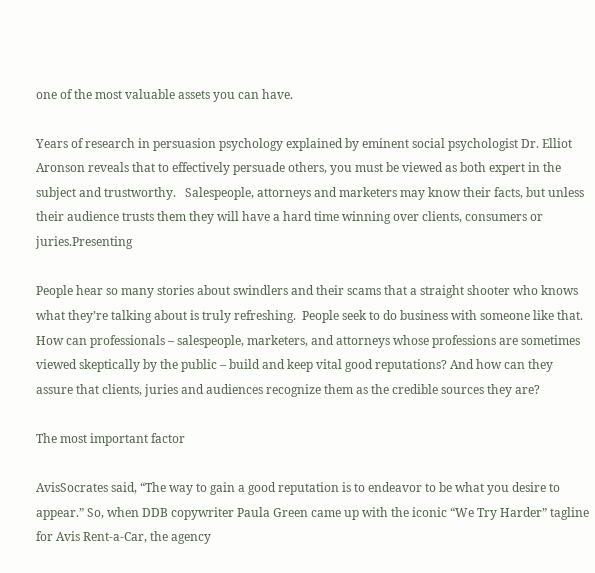one of the most valuable assets you can have.

Years of research in persuasion psychology explained by eminent social psychologist Dr. Elliot Aronson reveals that to effectively persuade others, you must be viewed as both expert in the subject and trustworthy.   Salespeople, attorneys and marketers may know their facts, but unless their audience trusts them they will have a hard time winning over clients, consumers or juries.Presenting

People hear so many stories about swindlers and their scams that a straight shooter who knows what they’re talking about is truly refreshing.  People seek to do business with someone like that.  How can professionals – salespeople, marketers, and attorneys whose professions are sometimes viewed skeptically by the public – build and keep vital good reputations? And how can they assure that clients, juries and audiences recognize them as the credible sources they are?

The most important factor

AvisSocrates said, “The way to gain a good reputation is to endeavor to be what you desire to appear.” So, when DDB copywriter Paula Green came up with the iconic “We Try Harder” tagline for Avis Rent-a-Car, the agency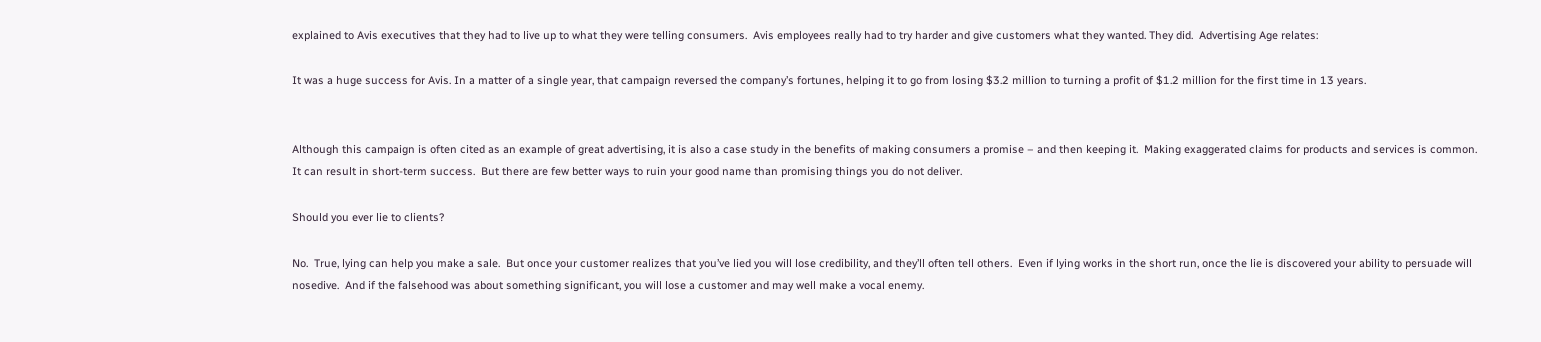explained to Avis executives that they had to live up to what they were telling consumers.  Avis employees really had to try harder and give customers what they wanted. They did.  Advertising Age relates:

It was a huge success for Avis. In a matter of a single year, that campaign reversed the company’s fortunes, helping it to go from losing $3.2 million to turning a profit of $1.2 million for the first time in 13 years.


Although this campaign is often cited as an example of great advertising, it is also a case study in the benefits of making consumers a promise – and then keeping it.  Making exaggerated claims for products and services is common.  It can result in short-term success.  But there are few better ways to ruin your good name than promising things you do not deliver.

Should you ever lie to clients?

No.  True, lying can help you make a sale.  But once your customer realizes that you’ve lied you will lose credibility, and they’ll often tell others.  Even if lying works in the short run, once the lie is discovered your ability to persuade will nosedive.  And if the falsehood was about something significant, you will lose a customer and may well make a vocal enemy.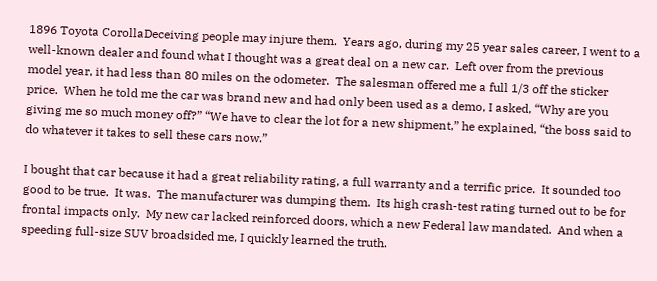1896 Toyota CorollaDeceiving people may injure them.  Years ago, during my 25 year sales career, I went to a well-known dealer and found what I thought was a great deal on a new car.  Left over from the previous model year, it had less than 80 miles on the odometer.  The salesman offered me a full 1/3 off the sticker price.  When he told me the car was brand new and had only been used as a demo, I asked, “Why are you giving me so much money off?” “We have to clear the lot for a new shipment,” he explained, “the boss said to do whatever it takes to sell these cars now.”

I bought that car because it had a great reliability rating, a full warranty and a terrific price.  It sounded too good to be true.  It was.  The manufacturer was dumping them.  Its high crash-test rating turned out to be for frontal impacts only.  My new car lacked reinforced doors, which a new Federal law mandated.  And when a speeding full-size SUV broadsided me, I quickly learned the truth.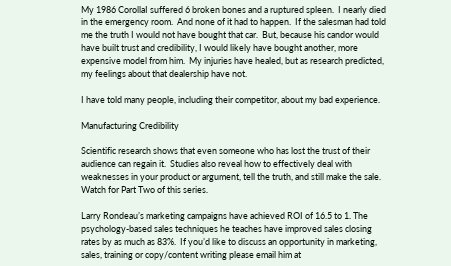My 1986 CorollaI suffered 6 broken bones and a ruptured spleen.  I nearly died in the emergency room.  And none of it had to happen.  If the salesman had told me the truth I would not have bought that car.  But, because his candor would have built trust and credibility, I would likely have bought another, more expensive model from him.  My injuries have healed, but as research predicted, my feelings about that dealership have not.

I have told many people, including their competitor, about my bad experience.

Manufacturing Credibility

Scientific research shows that even someone who has lost the trust of their audience can regain it.  Studies also reveal how to effectively deal with weaknesses in your product or argument, tell the truth, and still make the sale.  Watch for Part Two of this series.

Larry Rondeau’s marketing campaigns have achieved ROI of 16.5 to 1. The psychology-based sales techniques he teaches have improved sales closing rates by as much as 83%.  If you’d like to discuss an opportunity in marketing, sales, training or copy/content writing please email him at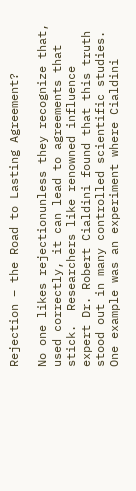Rejection – the Road to Lasting Agreement?

No one likes rejectionunless they recognize that, used correctly, it can lead to agreements that stick.  Researchers like renowned influence expert Dr. Robert Cialdini found that this truth stood out in many controlled scientific studies.  One example was an experiment where Cialdini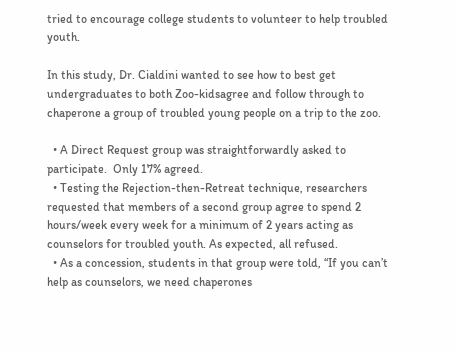tried to encourage college students to volunteer to help troubled youth.

In this study, Dr. Cialdini wanted to see how to best get undergraduates to both Zoo-kidsagree and follow through to chaperone a group of troubled young people on a trip to the zoo.

  • A Direct Request group was straightforwardly asked to participate.  Only 17% agreed.
  • Testing the Rejection-then-Retreat technique, researchers requested that members of a second group agree to spend 2 hours/week every week for a minimum of 2 years acting as counselors for troubled youth. As expected, all refused.
  • As a concession, students in that group were told, “If you can’t help as counselors, we need chaperones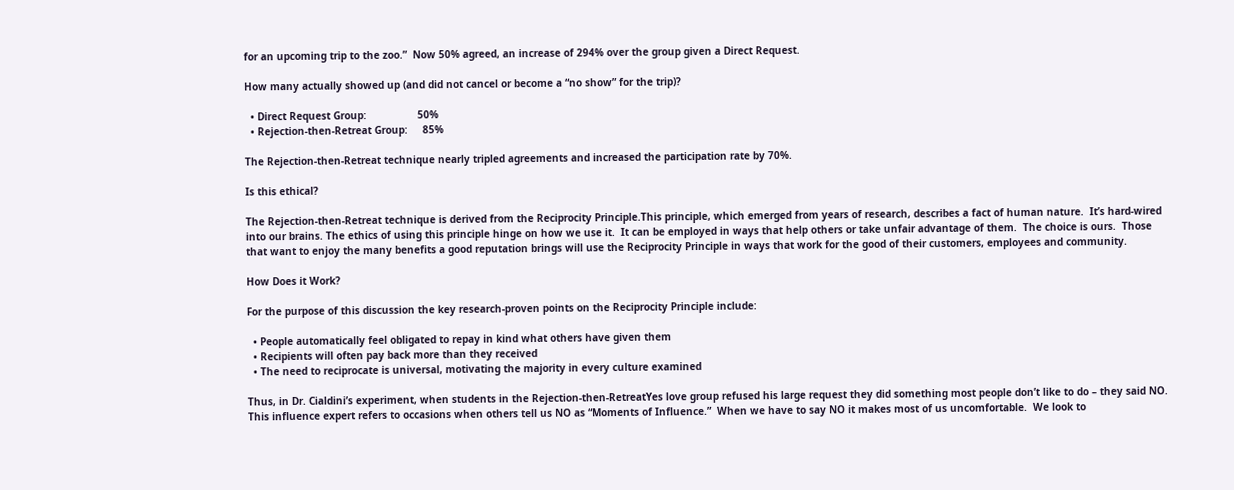for an upcoming trip to the zoo.”  Now 50% agreed, an increase of 294% over the group given a Direct Request.

How many actually showed up (and did not cancel or become a “no show” for the trip)?

  • Direct Request Group:                 50%
  • Rejection-then-Retreat Group:     85%

The Rejection-then-Retreat technique nearly tripled agreements and increased the participation rate by 70%.

Is this ethical?

The Rejection-then-Retreat technique is derived from the Reciprocity Principle.This principle, which emerged from years of research, describes a fact of human nature.  It’s hard-wired into our brains. The ethics of using this principle hinge on how we use it.  It can be employed in ways that help others or take unfair advantage of them.  The choice is ours.  Those that want to enjoy the many benefits a good reputation brings will use the Reciprocity Principle in ways that work for the good of their customers, employees and community.

How Does it Work?

For the purpose of this discussion the key research-proven points on the Reciprocity Principle include:

  • People automatically feel obligated to repay in kind what others have given them
  • Recipients will often pay back more than they received
  • The need to reciprocate is universal, motivating the majority in every culture examined

Thus, in Dr. Cialdini’s experiment, when students in the Rejection-then-RetreatYes love group refused his large request they did something most people don’t like to do – they said NO.  This influence expert refers to occasions when others tell us NO as “Moments of Influence.”  When we have to say NO it makes most of us uncomfortable.  We look to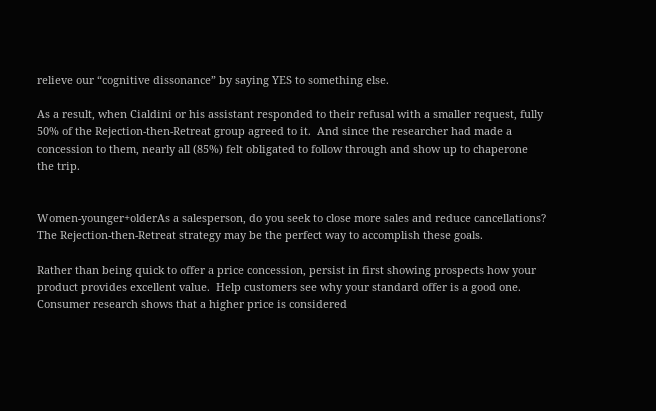relieve our “cognitive dissonance” by saying YES to something else.

As a result, when Cialdini or his assistant responded to their refusal with a smaller request, fully 50% of the Rejection-then-Retreat group agreed to it.  And since the researcher had made a concession to them, nearly all (85%) felt obligated to follow through and show up to chaperone the trip.


Women-younger+olderAs a salesperson, do you seek to close more sales and reduce cancellations?  The Rejection-then-Retreat strategy may be the perfect way to accomplish these goals.

Rather than being quick to offer a price concession, persist in first showing prospects how your product provides excellent value.  Help customers see why your standard offer is a good one.  Consumer research shows that a higher price is considered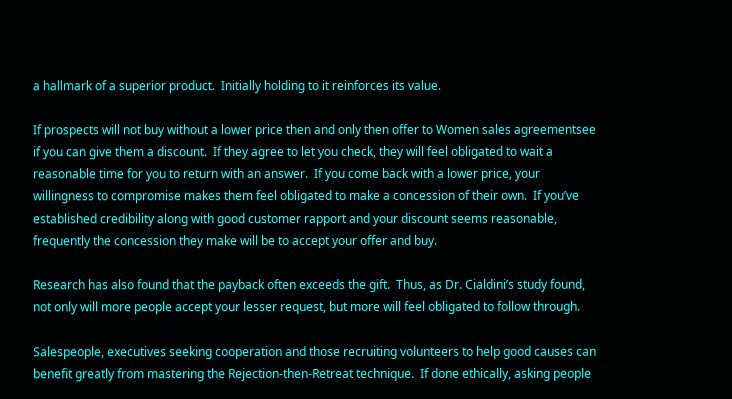a hallmark of a superior product.  Initially holding to it reinforces its value.

If prospects will not buy without a lower price then and only then offer to Women sales agreementsee if you can give them a discount.  If they agree to let you check, they will feel obligated to wait a reasonable time for you to return with an answer.  If you come back with a lower price, your willingness to compromise makes them feel obligated to make a concession of their own.  If you’ve established credibility along with good customer rapport and your discount seems reasonable, frequently the concession they make will be to accept your offer and buy.

Research has also found that the payback often exceeds the gift.  Thus, as Dr. Cialdini’s study found, not only will more people accept your lesser request, but more will feel obligated to follow through.

Salespeople, executives seeking cooperation and those recruiting volunteers to help good causes can benefit greatly from mastering the Rejection-then-Retreat technique.  If done ethically, asking people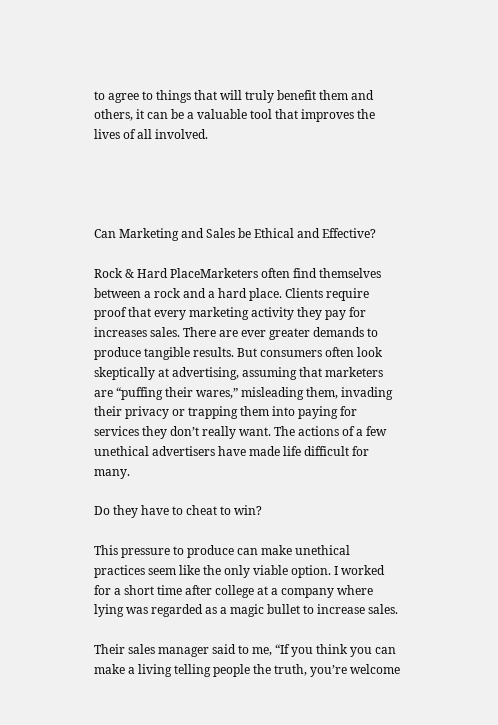to agree to things that will truly benefit them and others, it can be a valuable tool that improves the lives of all involved.




Can Marketing and Sales be Ethical and Effective?

Rock & Hard PlaceMarketers often find themselves between a rock and a hard place. Clients require proof that every marketing activity they pay for increases sales. There are ever greater demands to produce tangible results. But consumers often look skeptically at advertising, assuming that marketers are “puffing their wares,” misleading them, invading their privacy or trapping them into paying for services they don’t really want. The actions of a few unethical advertisers have made life difficult for many.

Do they have to cheat to win?

This pressure to produce can make unethical practices seem like the only viable option. I worked for a short time after college at a company where lying was regarded as a magic bullet to increase sales.

Their sales manager said to me, “If you think you can make a living telling people the truth, you’re welcome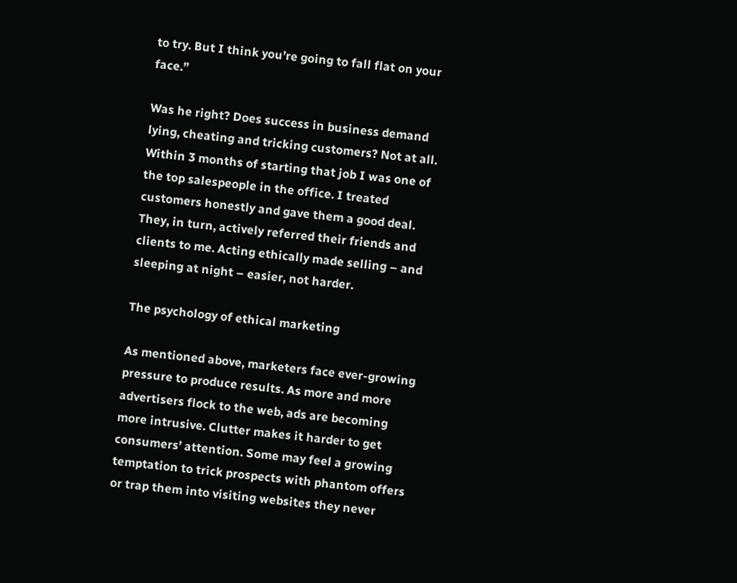to try. But I think you’re going to fall flat on your face.”

Was he right? Does success in business demand lying, cheating and tricking customers? Not at all. Within 3 months of starting that job I was one of the top salespeople in the office. I treated customers honestly and gave them a good deal. They, in turn, actively referred their friends and clients to me. Acting ethically made selling – and sleeping at night – easier, not harder.

The psychology of ethical marketing

As mentioned above, marketers face ever-growing pressure to produce results. As more and more advertisers flock to the web, ads are becoming more intrusive. Clutter makes it harder to get consumers’ attention. Some may feel a growing temptation to trick prospects with phantom offers or trap them into visiting websites they never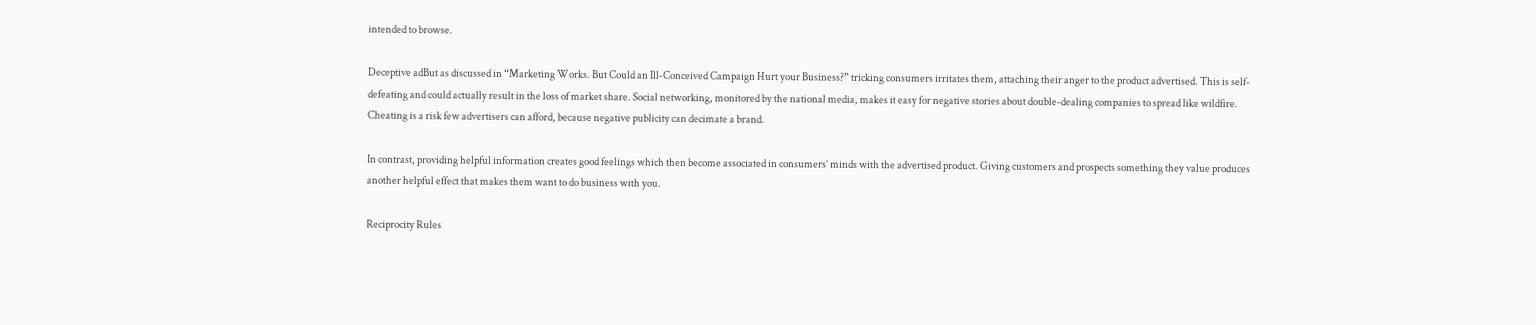intended to browse.

Deceptive adBut as discussed in “Marketing Works. But Could an Ill-Conceived Campaign Hurt your Business?” tricking consumers irritates them, attaching their anger to the product advertised. This is self-defeating and could actually result in the loss of market share. Social networking, monitored by the national media, makes it easy for negative stories about double-dealing companies to spread like wildfire. Cheating is a risk few advertisers can afford, because negative publicity can decimate a brand.

In contrast, providing helpful information creates good feelings which then become associated in consumers’ minds with the advertised product. Giving customers and prospects something they value produces another helpful effect that makes them want to do business with you.

Reciprocity Rules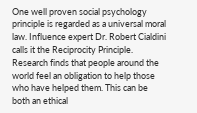One well proven social psychology principle is regarded as a universal moral law. Influence expert Dr. Robert Cialdini calls it the Reciprocity Principle. Research finds that people around the world feel an obligation to help those who have helped them. This can be both an ethical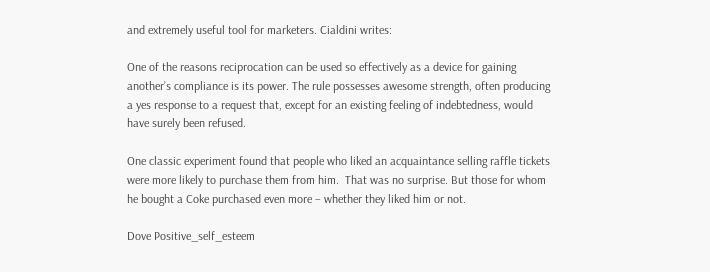and extremely useful tool for marketers. Cialdini writes:

One of the reasons reciprocation can be used so effectively as a device for gaining another’s compliance is its power. The rule possesses awesome strength, often producing a yes response to a request that, except for an existing feeling of indebtedness, would have surely been refused.

One classic experiment found that people who liked an acquaintance selling raffle tickets were more likely to purchase them from him.  That was no surprise. But those for whom he bought a Coke purchased even more – whether they liked him or not.

Dove Positive_self_esteem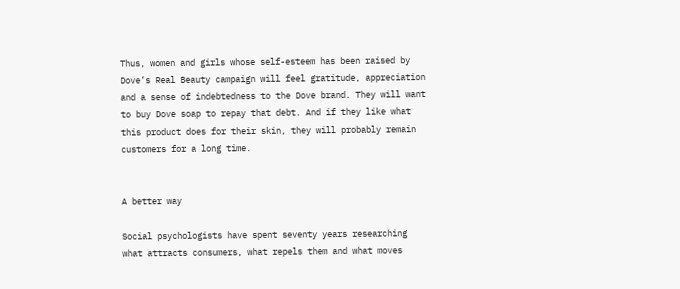Thus, women and girls whose self-esteem has been raised by Dove’s Real Beauty campaign will feel gratitude, appreciation and a sense of indebtedness to the Dove brand. They will want to buy Dove soap to repay that debt. And if they like what this product does for their skin, they will probably remain customers for a long time.


A better way

Social psychologists have spent seventy years researching what attracts consumers, what repels them and what moves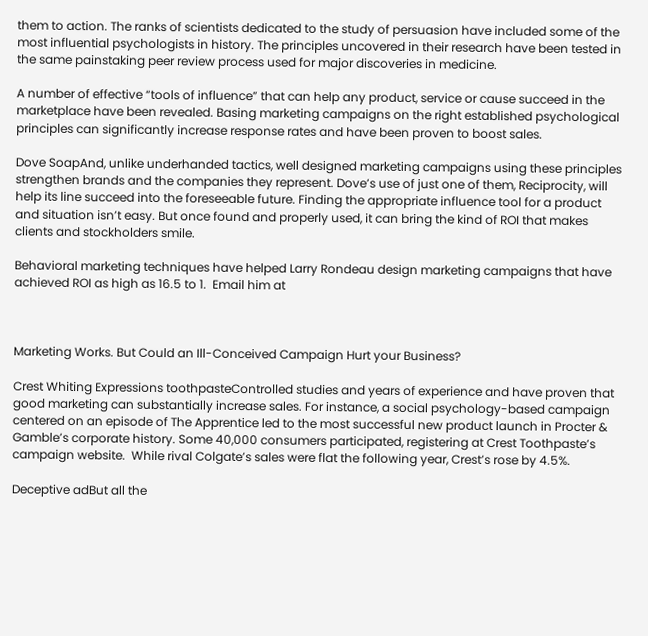them to action. The ranks of scientists dedicated to the study of persuasion have included some of the most influential psychologists in history. The principles uncovered in their research have been tested in the same painstaking peer review process used for major discoveries in medicine.

A number of effective “tools of influence” that can help any product, service or cause succeed in the marketplace have been revealed. Basing marketing campaigns on the right established psychological principles can significantly increase response rates and have been proven to boost sales.

Dove SoapAnd, unlike underhanded tactics, well designed marketing campaigns using these principles strengthen brands and the companies they represent. Dove’s use of just one of them, Reciprocity, will help its line succeed into the foreseeable future. Finding the appropriate influence tool for a product and situation isn’t easy. But once found and properly used, it can bring the kind of ROI that makes clients and stockholders smile.

Behavioral marketing techniques have helped Larry Rondeau design marketing campaigns that have achieved ROI as high as 16.5 to 1.  Email him at



Marketing Works. But Could an Ill-Conceived Campaign Hurt your Business?

Crest Whiting Expressions toothpasteControlled studies and years of experience and have proven that good marketing can substantially increase sales. For instance, a social psychology-based campaign centered on an episode of The Apprentice led to the most successful new product launch in Procter & Gamble’s corporate history. Some 40,000 consumers participated, registering at Crest Toothpaste’s campaign website.  While rival Colgate’s sales were flat the following year, Crest’s rose by 4.5%.

Deceptive adBut all the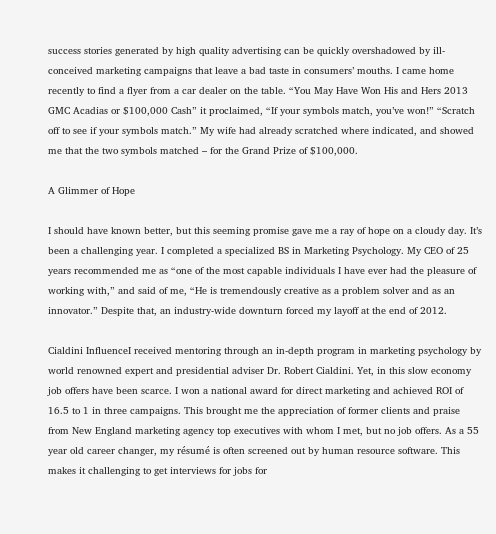success stories generated by high quality advertising can be quickly overshadowed by ill-conceived marketing campaigns that leave a bad taste in consumers’ mouths. I came home recently to find a flyer from a car dealer on the table. “You May Have Won His and Hers 2013 GMC Acadias or $100,000 Cash” it proclaimed, “If your symbols match, you’ve won!” “Scratch off to see if your symbols match.” My wife had already scratched where indicated, and showed me that the two symbols matched – for the Grand Prize of $100,000.

A Glimmer of Hope

I should have known better, but this seeming promise gave me a ray of hope on a cloudy day. It’s been a challenging year. I completed a specialized BS in Marketing Psychology. My CEO of 25 years recommended me as “one of the most capable individuals I have ever had the pleasure of working with,” and said of me, “He is tremendously creative as a problem solver and as an innovator.” Despite that, an industry-wide downturn forced my layoff at the end of 2012.

Cialdini InfluenceI received mentoring through an in-depth program in marketing psychology by world renowned expert and presidential adviser Dr. Robert Cialdini. Yet, in this slow economy job offers have been scarce. I won a national award for direct marketing and achieved ROI of 16.5 to 1 in three campaigns. This brought me the appreciation of former clients and praise from New England marketing agency top executives with whom I met, but no job offers. As a 55 year old career changer, my résumé is often screened out by human resource software. This makes it challenging to get interviews for jobs for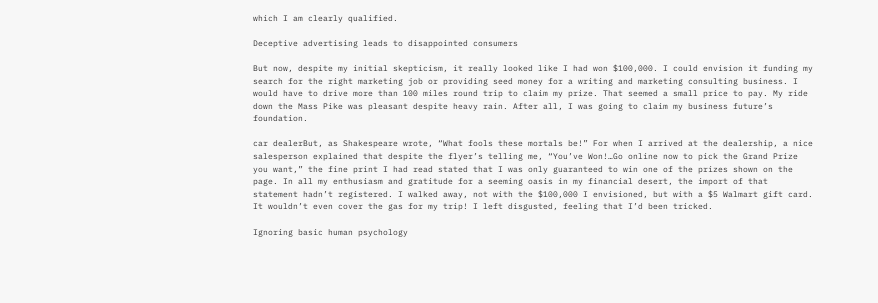which I am clearly qualified.

Deceptive advertising leads to disappointed consumers

But now, despite my initial skepticism, it really looked like I had won $100,000. I could envision it funding my search for the right marketing job or providing seed money for a writing and marketing consulting business. I would have to drive more than 100 miles round trip to claim my prize. That seemed a small price to pay. My ride down the Mass Pike was pleasant despite heavy rain. After all, I was going to claim my business future’s foundation.

car dealerBut, as Shakespeare wrote, “What fools these mortals be!” For when I arrived at the dealership, a nice salesperson explained that despite the flyer’s telling me, “You’ve Won!…Go online now to pick the Grand Prize you want,” the fine print I had read stated that I was only guaranteed to win one of the prizes shown on the page. In all my enthusiasm and gratitude for a seeming oasis in my financial desert, the import of that statement hadn’t registered. I walked away, not with the $100,000 I envisioned, but with a $5 Walmart gift card. It wouldn’t even cover the gas for my trip! I left disgusted, feeling that I’d been tricked.

Ignoring basic human psychology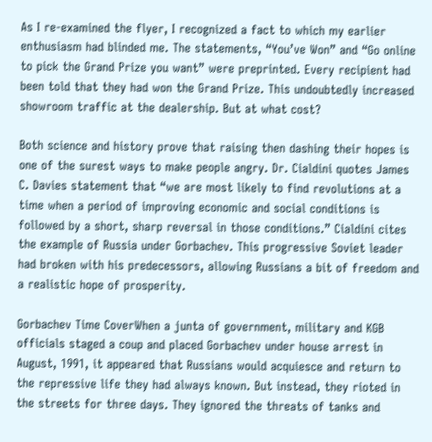As I re-examined the flyer, I recognized a fact to which my earlier enthusiasm had blinded me. The statements, “You’ve Won” and “Go online to pick the Grand Prize you want” were preprinted. Every recipient had been told that they had won the Grand Prize. This undoubtedly increased showroom traffic at the dealership. But at what cost?

Both science and history prove that raising then dashing their hopes is one of the surest ways to make people angry. Dr. Cialdini quotes James C. Davies statement that “we are most likely to find revolutions at a time when a period of improving economic and social conditions is followed by a short, sharp reversal in those conditions.” Cialdini cites the example of Russia under Gorbachev. This progressive Soviet leader had broken with his predecessors, allowing Russians a bit of freedom and a realistic hope of prosperity.

Gorbachev Time CoverWhen a junta of government, military and KGB officials staged a coup and placed Gorbachev under house arrest in August, 1991, it appeared that Russians would acquiesce and return to the repressive life they had always known. But instead, they rioted in the streets for three days. They ignored the threats of tanks and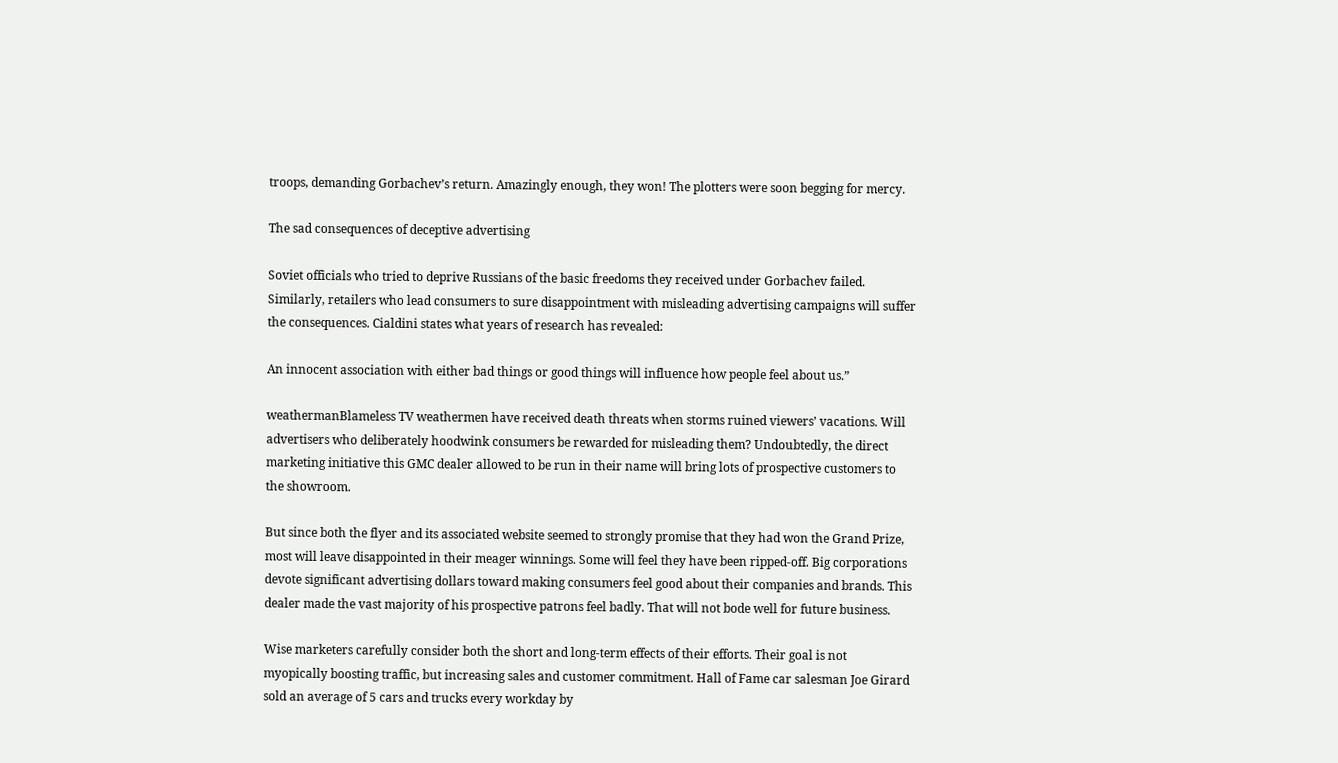troops, demanding Gorbachev’s return. Amazingly enough, they won! The plotters were soon begging for mercy.

The sad consequences of deceptive advertising

Soviet officials who tried to deprive Russians of the basic freedoms they received under Gorbachev failed. Similarly, retailers who lead consumers to sure disappointment with misleading advertising campaigns will suffer the consequences. Cialdini states what years of research has revealed:

An innocent association with either bad things or good things will influence how people feel about us.”

weathermanBlameless TV weathermen have received death threats when storms ruined viewers’ vacations. Will advertisers who deliberately hoodwink consumers be rewarded for misleading them? Undoubtedly, the direct marketing initiative this GMC dealer allowed to be run in their name will bring lots of prospective customers to the showroom.

But since both the flyer and its associated website seemed to strongly promise that they had won the Grand Prize, most will leave disappointed in their meager winnings. Some will feel they have been ripped-off. Big corporations devote significant advertising dollars toward making consumers feel good about their companies and brands. This dealer made the vast majority of his prospective patrons feel badly. That will not bode well for future business.

Wise marketers carefully consider both the short and long-term effects of their efforts. Their goal is not myopically boosting traffic, but increasing sales and customer commitment. Hall of Fame car salesman Joe Girard sold an average of 5 cars and trucks every workday by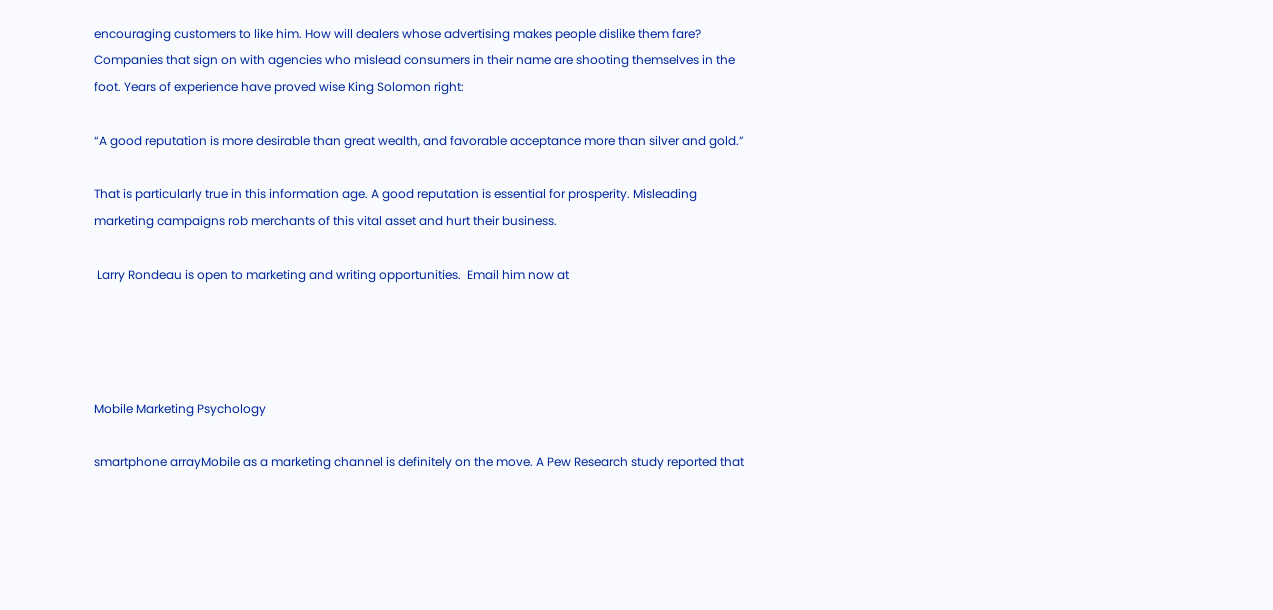encouraging customers to like him. How will dealers whose advertising makes people dislike them fare? Companies that sign on with agencies who mislead consumers in their name are shooting themselves in the foot. Years of experience have proved wise King Solomon right:

“A good reputation is more desirable than great wealth, and favorable acceptance more than silver and gold.”

That is particularly true in this information age. A good reputation is essential for prosperity. Misleading marketing campaigns rob merchants of this vital asset and hurt their business.

 Larry Rondeau is open to marketing and writing opportunities.  Email him now at




Mobile Marketing Psychology

smartphone arrayMobile as a marketing channel is definitely on the move. A Pew Research study reported that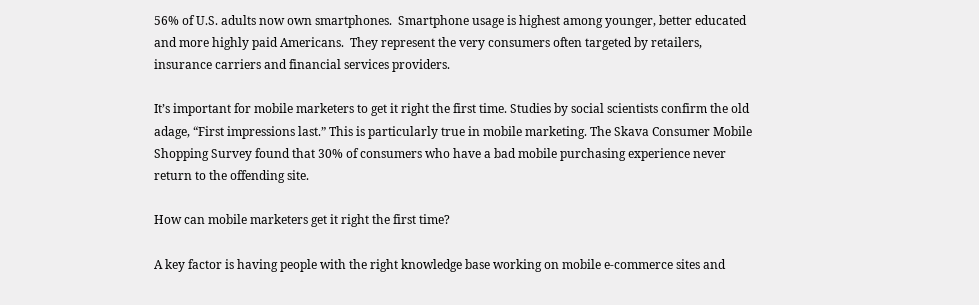56% of U.S. adults now own smartphones.  Smartphone usage is highest among younger, better educated and more highly paid Americans.  They represent the very consumers often targeted by retailers, insurance carriers and financial services providers.

It’s important for mobile marketers to get it right the first time. Studies by social scientists confirm the old adage, “First impressions last.” This is particularly true in mobile marketing. The Skava Consumer Mobile Shopping Survey found that 30% of consumers who have a bad mobile purchasing experience never return to the offending site.

How can mobile marketers get it right the first time?

A key factor is having people with the right knowledge base working on mobile e-commerce sites and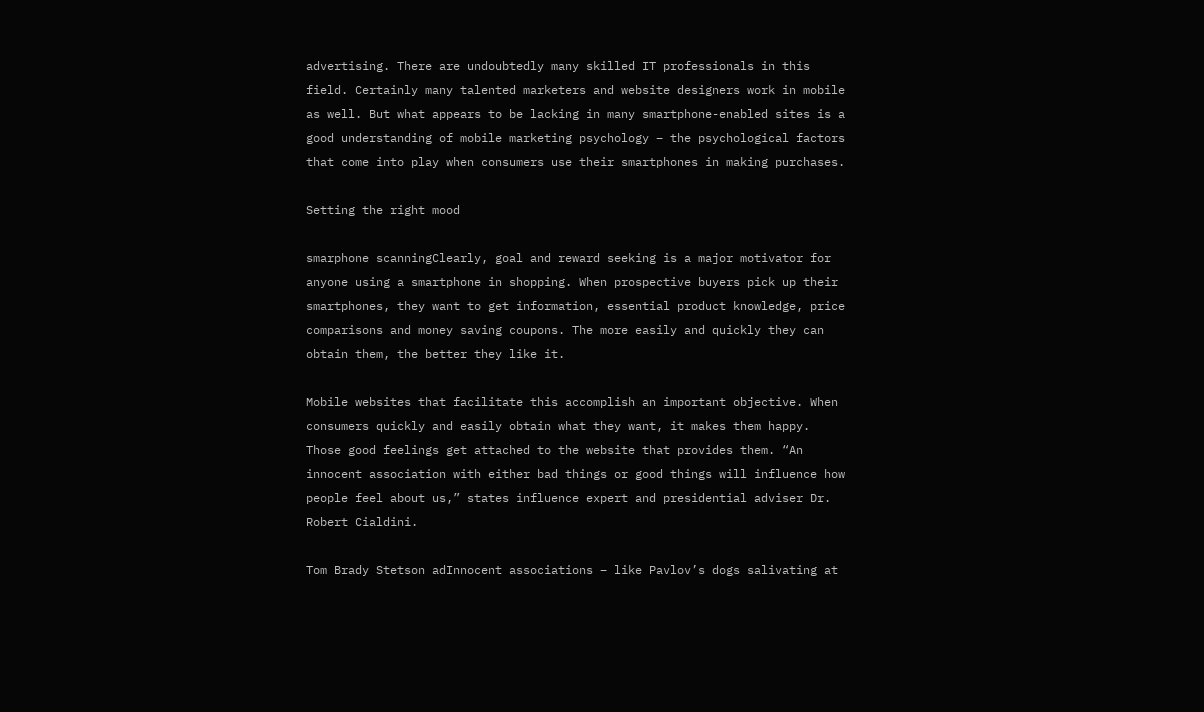advertising. There are undoubtedly many skilled IT professionals in this field. Certainly many talented marketers and website designers work in mobile as well. But what appears to be lacking in many smartphone-enabled sites is a good understanding of mobile marketing psychology – the psychological factors that come into play when consumers use their smartphones in making purchases.

Setting the right mood

smarphone scanningClearly, goal and reward seeking is a major motivator for anyone using a smartphone in shopping. When prospective buyers pick up their smartphones, they want to get information, essential product knowledge, price comparisons and money saving coupons. The more easily and quickly they can obtain them, the better they like it.

Mobile websites that facilitate this accomplish an important objective. When consumers quickly and easily obtain what they want, it makes them happy. Those good feelings get attached to the website that provides them. “An innocent association with either bad things or good things will influence how people feel about us,” states influence expert and presidential adviser Dr. Robert Cialdini.

Tom Brady Stetson adInnocent associations – like Pavlov’s dogs salivating at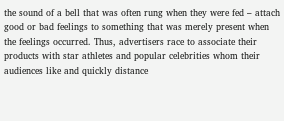the sound of a bell that was often rung when they were fed – attach good or bad feelings to something that was merely present when the feelings occurred. Thus, advertisers race to associate their products with star athletes and popular celebrities whom their audiences like and quickly distance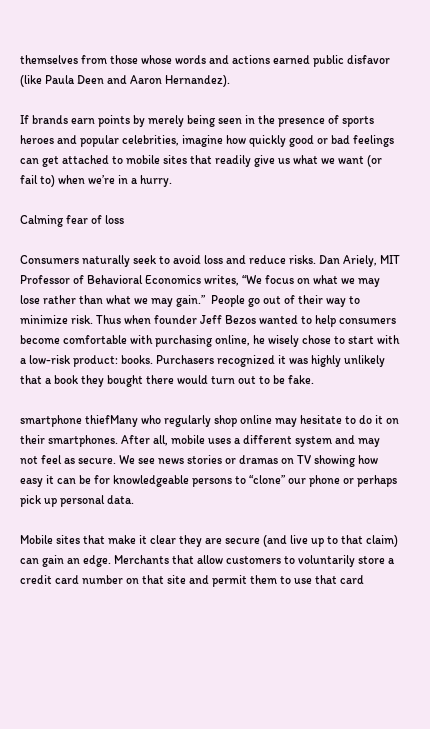themselves from those whose words and actions earned public disfavor (like Paula Deen and Aaron Hernandez).

If brands earn points by merely being seen in the presence of sports heroes and popular celebrities, imagine how quickly good or bad feelings can get attached to mobile sites that readily give us what we want (or fail to) when we’re in a hurry.

Calming fear of loss

Consumers naturally seek to avoid loss and reduce risks. Dan Ariely, MIT Professor of Behavioral Economics writes, “We focus on what we may lose rather than what we may gain.”  People go out of their way to minimize risk. Thus when founder Jeff Bezos wanted to help consumers become comfortable with purchasing online, he wisely chose to start with a low-risk product: books. Purchasers recognized it was highly unlikely that a book they bought there would turn out to be fake.

smartphone thiefMany who regularly shop online may hesitate to do it on their smartphones. After all, mobile uses a different system and may not feel as secure. We see news stories or dramas on TV showing how easy it can be for knowledgeable persons to “clone” our phone or perhaps pick up personal data.

Mobile sites that make it clear they are secure (and live up to that claim) can gain an edge. Merchants that allow customers to voluntarily store a credit card number on that site and permit them to use that card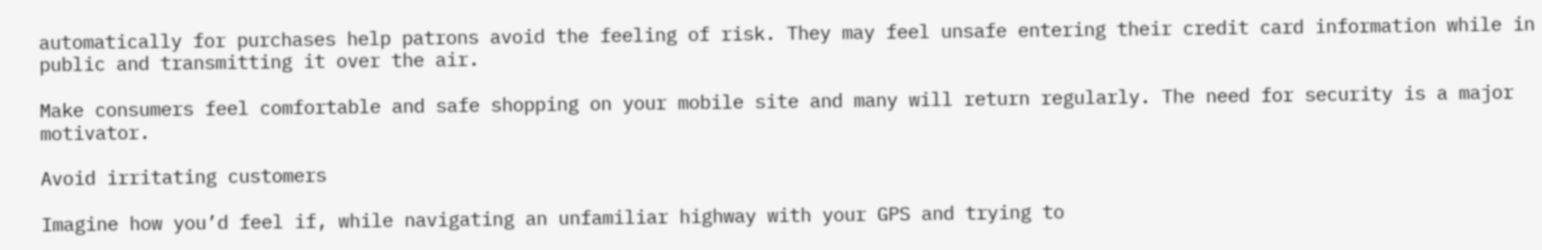automatically for purchases help patrons avoid the feeling of risk. They may feel unsafe entering their credit card information while in public and transmitting it over the air.

Make consumers feel comfortable and safe shopping on your mobile site and many will return regularly. The need for security is a major motivator.

Avoid irritating customers

Imagine how you’d feel if, while navigating an unfamiliar highway with your GPS and trying to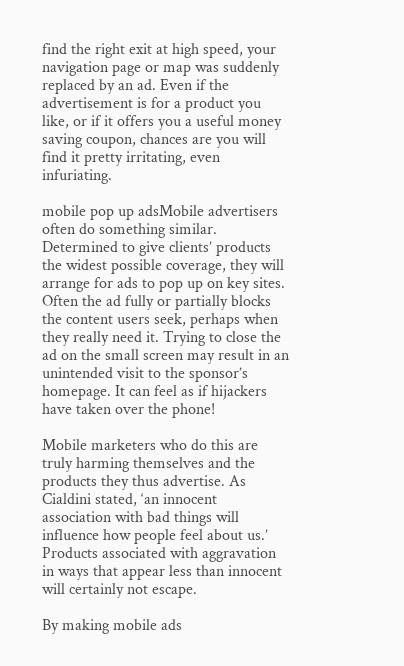find the right exit at high speed, your navigation page or map was suddenly replaced by an ad. Even if the advertisement is for a product you like, or if it offers you a useful money saving coupon, chances are you will find it pretty irritating, even infuriating.

mobile pop up adsMobile advertisers often do something similar. Determined to give clients’ products the widest possible coverage, they will arrange for ads to pop up on key sites. Often the ad fully or partially blocks the content users seek, perhaps when they really need it. Trying to close the ad on the small screen may result in an unintended visit to the sponsor’s homepage. It can feel as if hijackers have taken over the phone!

Mobile marketers who do this are truly harming themselves and the products they thus advertise. As Cialdini stated, ‘an innocent association with bad things will influence how people feel about us.’ Products associated with aggravation in ways that appear less than innocent will certainly not escape.

By making mobile ads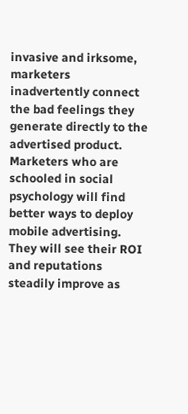invasive and irksome, marketers inadvertently connect the bad feelings they generate directly to the advertised product. Marketers who are schooled in social psychology will find better ways to deploy mobile advertising. They will see their ROI and reputations steadily improve as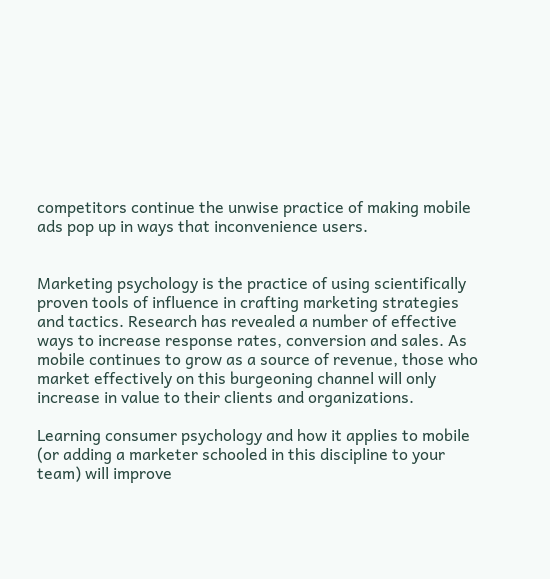competitors continue the unwise practice of making mobile ads pop up in ways that inconvenience users.


Marketing psychology is the practice of using scientifically proven tools of influence in crafting marketing strategies and tactics. Research has revealed a number of effective ways to increase response rates, conversion and sales. As mobile continues to grow as a source of revenue, those who market effectively on this burgeoning channel will only increase in value to their clients and organizations.

Learning consumer psychology and how it applies to mobile (or adding a marketer schooled in this discipline to your team) will improve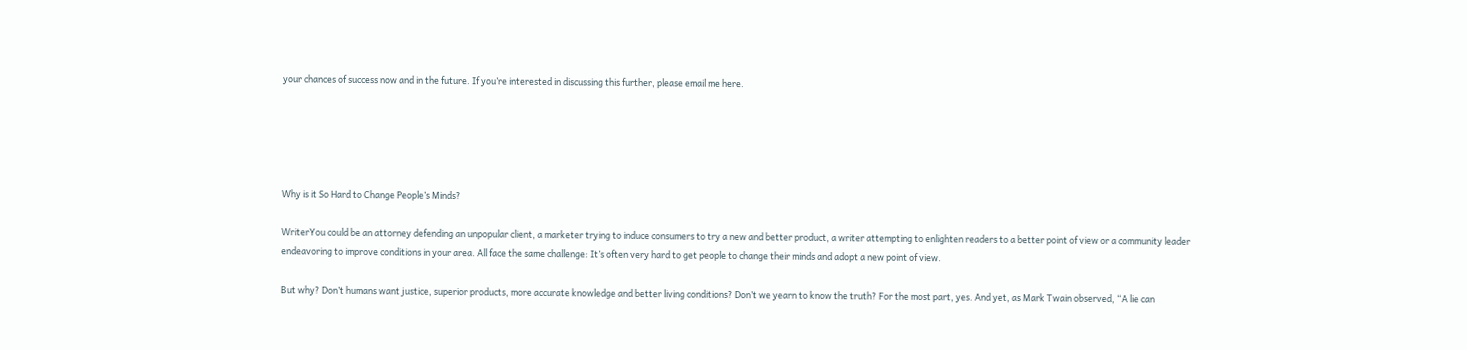your chances of success now and in the future. If you’re interested in discussing this further, please email me here.





Why is it So Hard to Change People’s Minds?

WriterYou could be an attorney defending an unpopular client, a marketer trying to induce consumers to try a new and better product, a writer attempting to enlighten readers to a better point of view or a community leader endeavoring to improve conditions in your area. All face the same challenge: It’s often very hard to get people to change their minds and adopt a new point of view.

But why? Don’t humans want justice, superior products, more accurate knowledge and better living conditions? Don’t we yearn to know the truth? For the most part, yes. And yet, as Mark Twain observed, “A lie can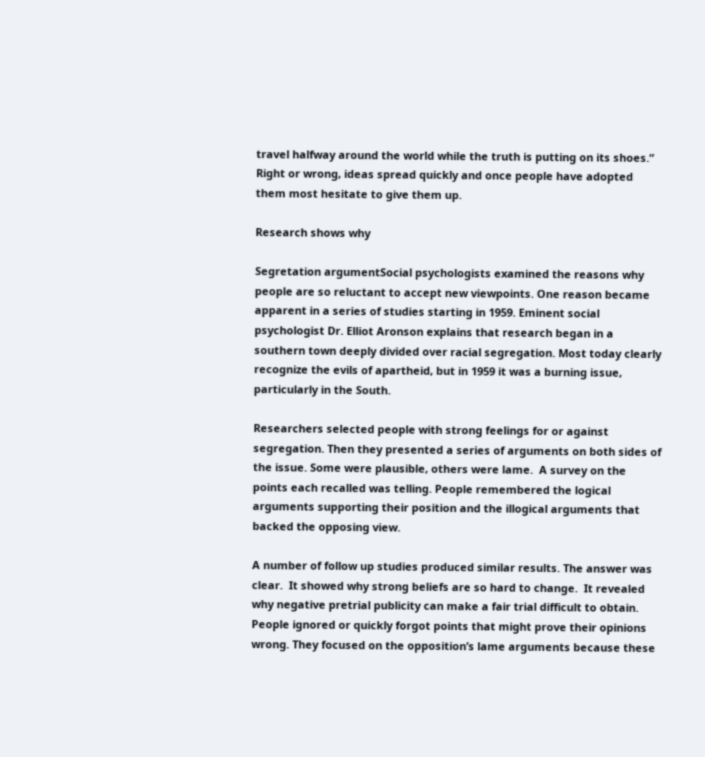travel halfway around the world while the truth is putting on its shoes.” Right or wrong, ideas spread quickly and once people have adopted them most hesitate to give them up.

Research shows why

Segretation argumentSocial psychologists examined the reasons why people are so reluctant to accept new viewpoints. One reason became apparent in a series of studies starting in 1959. Eminent social psychologist Dr. Elliot Aronson explains that research began in a southern town deeply divided over racial segregation. Most today clearly recognize the evils of apartheid, but in 1959 it was a burning issue, particularly in the South.

Researchers selected people with strong feelings for or against segregation. Then they presented a series of arguments on both sides of the issue. Some were plausible, others were lame.  A survey on the points each recalled was telling. People remembered the logical arguments supporting their position and the illogical arguments that backed the opposing view.

A number of follow up studies produced similar results. The answer was clear.  It showed why strong beliefs are so hard to change.  It revealed why negative pretrial publicity can make a fair trial difficult to obtain. People ignored or quickly forgot points that might prove their opinions wrong. They focused on the opposition’s lame arguments because these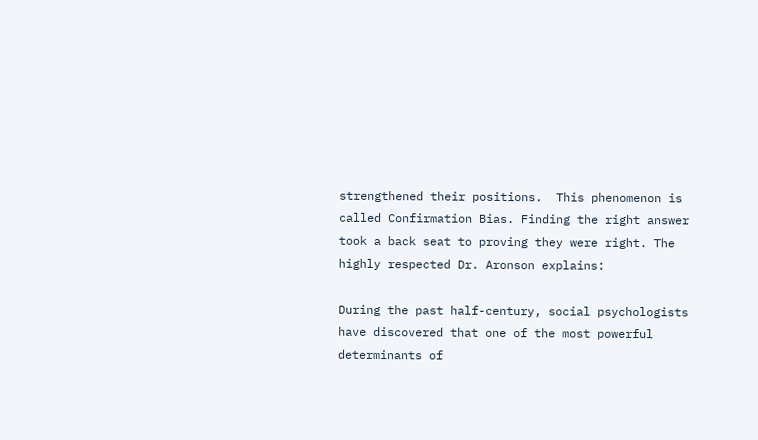strengthened their positions.  This phenomenon is called Confirmation Bias. Finding the right answer took a back seat to proving they were right. The highly respected Dr. Aronson explains:

During the past half-century, social psychologists have discovered that one of the most powerful determinants of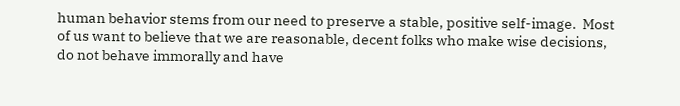human behavior stems from our need to preserve a stable, positive self-image.  Most of us want to believe that we are reasonable, decent folks who make wise decisions, do not behave immorally and have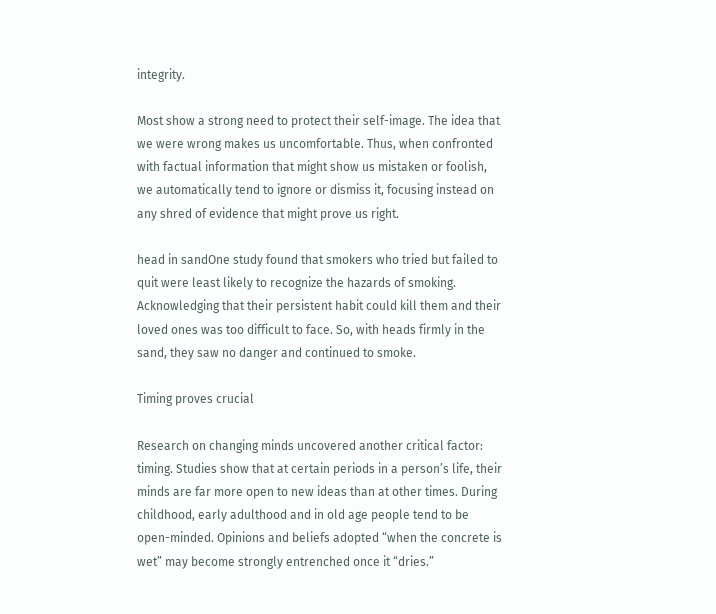integrity.

Most show a strong need to protect their self-image. The idea that we were wrong makes us uncomfortable. Thus, when confronted with factual information that might show us mistaken or foolish, we automatically tend to ignore or dismiss it, focusing instead on any shred of evidence that might prove us right.

head in sandOne study found that smokers who tried but failed to quit were least likely to recognize the hazards of smoking. Acknowledging that their persistent habit could kill them and their loved ones was too difficult to face. So, with heads firmly in the sand, they saw no danger and continued to smoke.

Timing proves crucial

Research on changing minds uncovered another critical factor: timing. Studies show that at certain periods in a person’s life, their minds are far more open to new ideas than at other times. During childhood, early adulthood and in old age people tend to be open-minded. Opinions and beliefs adopted “when the concrete is wet” may become strongly entrenched once it “dries.”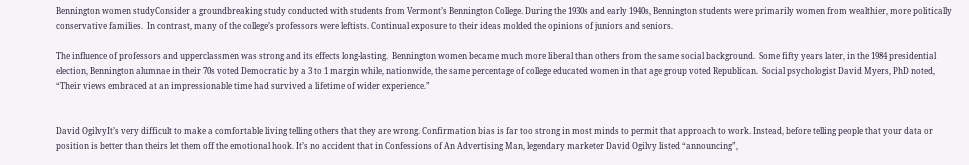Bennington women studyConsider a groundbreaking study conducted with students from Vermont’s Bennington College. During the 1930s and early 1940s, Bennington students were primarily women from wealthier, more politically conservative families.  In contrast, many of the college’s professors were leftists. Continual exposure to their ideas molded the opinions of juniors and seniors.

The influence of professors and upperclassmen was strong and its effects long-lasting.  Bennington women became much more liberal than others from the same social background.  Some fifty years later, in the 1984 presidential election, Bennington alumnae in their 70s voted Democratic by a 3 to 1 margin while, nationwide, the same percentage of college educated women in that age group voted Republican.  Social psychologist David Myers, PhD noted, “Their views embraced at an impressionable time had survived a lifetime of wider experience.”


David OgilvyIt’s very difficult to make a comfortable living telling others that they are wrong. Confirmation bias is far too strong in most minds to permit that approach to work. Instead, before telling people that your data or position is better than theirs let them off the emotional hook. It’s no accident that in Confessions of An Advertising Man, legendary marketer David Ogilvy listed “announcing”,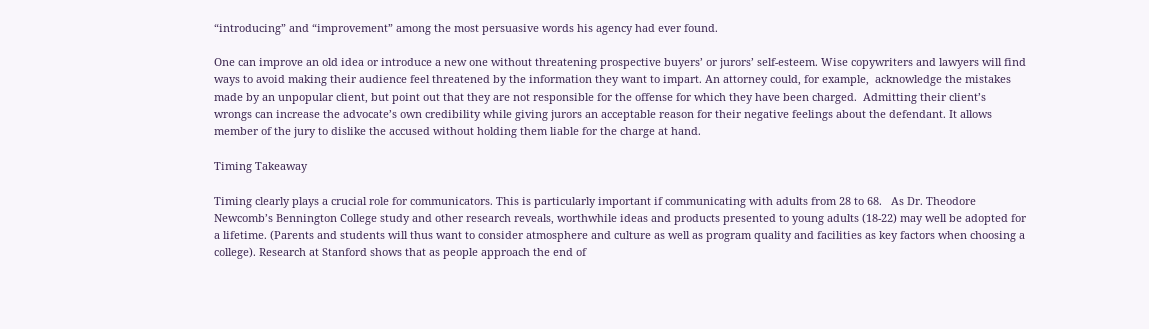“introducing” and “improvement” among the most persuasive words his agency had ever found.

One can improve an old idea or introduce a new one without threatening prospective buyers’ or jurors’ self-esteem. Wise copywriters and lawyers will find ways to avoid making their audience feel threatened by the information they want to impart. An attorney could, for example,  acknowledge the mistakes made by an unpopular client, but point out that they are not responsible for the offense for which they have been charged.  Admitting their client’s wrongs can increase the advocate’s own credibility while giving jurors an acceptable reason for their negative feelings about the defendant. It allows member of the jury to dislike the accused without holding them liable for the charge at hand.

Timing Takeaway

Timing clearly plays a crucial role for communicators. This is particularly important if communicating with adults from 28 to 68.   As Dr. Theodore Newcomb’s Bennington College study and other research reveals, worthwhile ideas and products presented to young adults (18-22) may well be adopted for a lifetime. (Parents and students will thus want to consider atmosphere and culture as well as program quality and facilities as key factors when choosing a college). Research at Stanford shows that as people approach the end of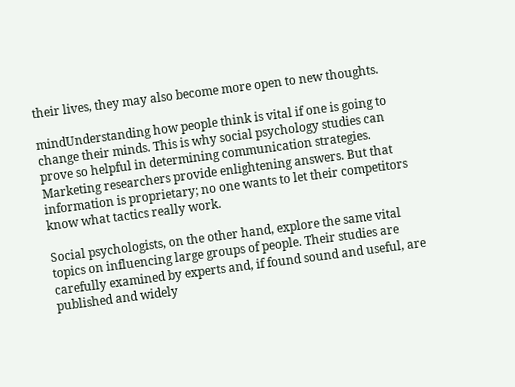their lives, they may also become more open to new thoughts.

mindUnderstanding how people think is vital if one is going to change their minds. This is why social psychology studies can prove so helpful in determining communication strategies. Marketing researchers provide enlightening answers. But that information is proprietary; no one wants to let their competitors know what tactics really work.

Social psychologists, on the other hand, explore the same vital topics on influencing large groups of people. Their studies are carefully examined by experts and, if found sound and useful, are published and widely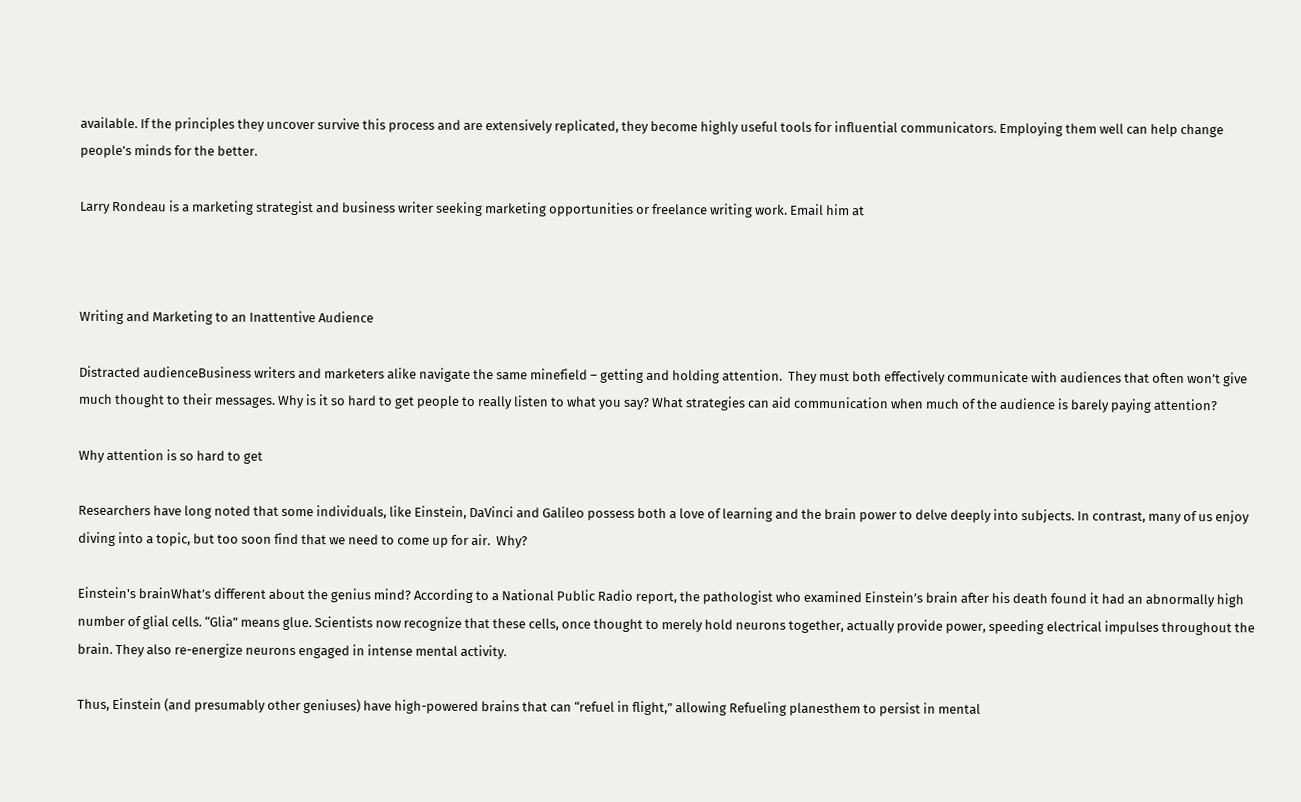available. If the principles they uncover survive this process and are extensively replicated, they become highly useful tools for influential communicators. Employing them well can help change people’s minds for the better.

Larry Rondeau is a marketing strategist and business writer seeking marketing opportunities or freelance writing work. Email him at



Writing and Marketing to an Inattentive Audience

Distracted audienceBusiness writers and marketers alike navigate the same minefield – getting and holding attention.  They must both effectively communicate with audiences that often won’t give much thought to their messages. Why is it so hard to get people to really listen to what you say? What strategies can aid communication when much of the audience is barely paying attention?

Why attention is so hard to get

Researchers have long noted that some individuals, like Einstein, DaVinci and Galileo possess both a love of learning and the brain power to delve deeply into subjects. In contrast, many of us enjoy diving into a topic, but too soon find that we need to come up for air.  Why?

Einstein's brainWhat’s different about the genius mind? According to a National Public Radio report, the pathologist who examined Einstein’s brain after his death found it had an abnormally high number of glial cells. “Glia” means glue. Scientists now recognize that these cells, once thought to merely hold neurons together, actually provide power, speeding electrical impulses throughout the brain. They also re-energize neurons engaged in intense mental activity.

Thus, Einstein (and presumably other geniuses) have high-powered brains that can “refuel in flight,” allowing Refueling planesthem to persist in mental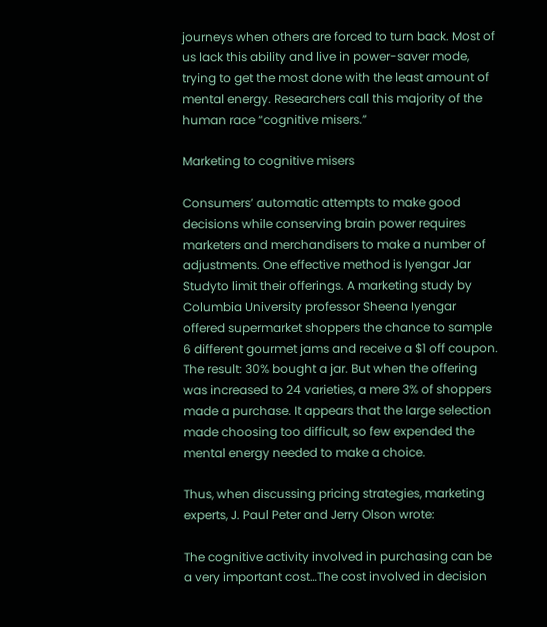journeys when others are forced to turn back. Most of us lack this ability and live in power-saver mode, trying to get the most done with the least amount of mental energy. Researchers call this majority of the human race “cognitive misers.”

Marketing to cognitive misers

Consumers’ automatic attempts to make good decisions while conserving brain power requires marketers and merchandisers to make a number of adjustments. One effective method is Iyengar Jar Studyto limit their offerings. A marketing study by Columbia University professor Sheena Iyengar offered supermarket shoppers the chance to sample 6 different gourmet jams and receive a $1 off coupon. The result: 30% bought a jar. But when the offering was increased to 24 varieties, a mere 3% of shoppers made a purchase. It appears that the large selection made choosing too difficult, so few expended the mental energy needed to make a choice.

Thus, when discussing pricing strategies, marketing experts, J. Paul Peter and Jerry Olson wrote:

The cognitive activity involved in purchasing can be a very important cost…The cost involved in decision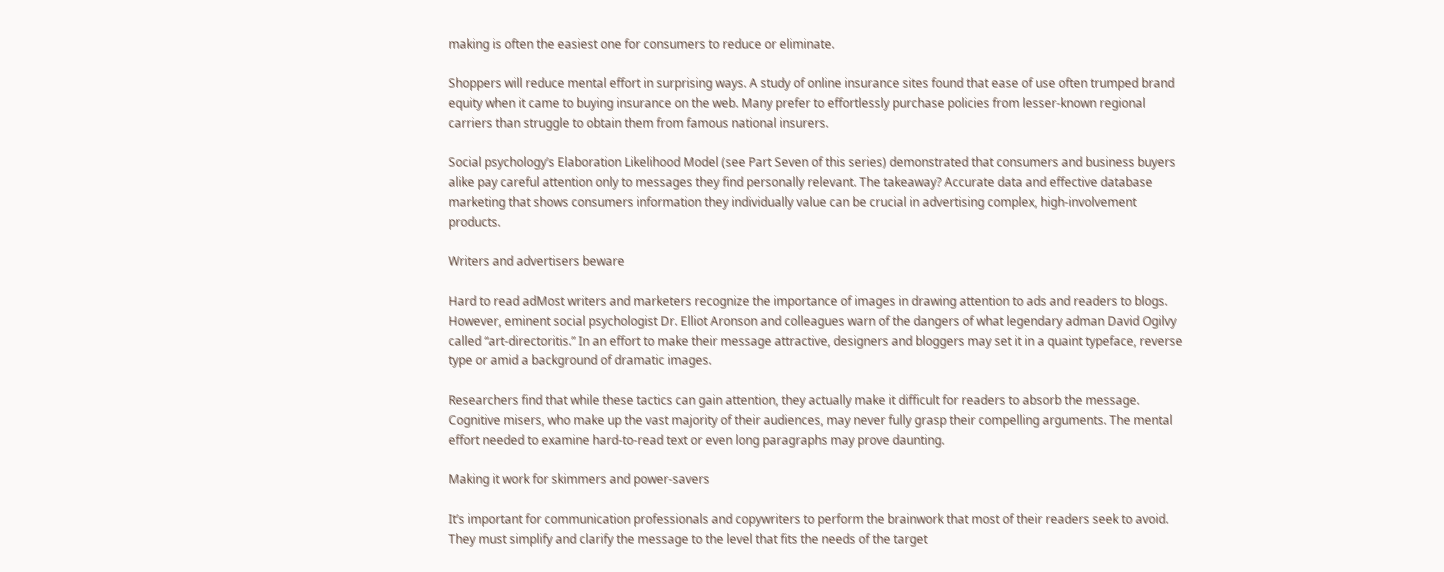making is often the easiest one for consumers to reduce or eliminate.

Shoppers will reduce mental effort in surprising ways. A study of online insurance sites found that ease of use often trumped brand equity when it came to buying insurance on the web. Many prefer to effortlessly purchase policies from lesser-known regional carriers than struggle to obtain them from famous national insurers.

Social psychology’s Elaboration Likelihood Model (see Part Seven of this series) demonstrated that consumers and business buyers alike pay careful attention only to messages they find personally relevant. The takeaway? Accurate data and effective database marketing that shows consumers information they individually value can be crucial in advertising complex, high-involvement products.

Writers and advertisers beware

Hard to read adMost writers and marketers recognize the importance of images in drawing attention to ads and readers to blogs. However, eminent social psychologist Dr. Elliot Aronson and colleagues warn of the dangers of what legendary adman David Ogilvy called “art-directoritis.” In an effort to make their message attractive, designers and bloggers may set it in a quaint typeface, reverse type or amid a background of dramatic images.

Researchers find that while these tactics can gain attention, they actually make it difficult for readers to absorb the message. Cognitive misers, who make up the vast majority of their audiences, may never fully grasp their compelling arguments. The mental effort needed to examine hard-to-read text or even long paragraphs may prove daunting.

Making it work for skimmers and power-savers

It’s important for communication professionals and copywriters to perform the brainwork that most of their readers seek to avoid. They must simplify and clarify the message to the level that fits the needs of the target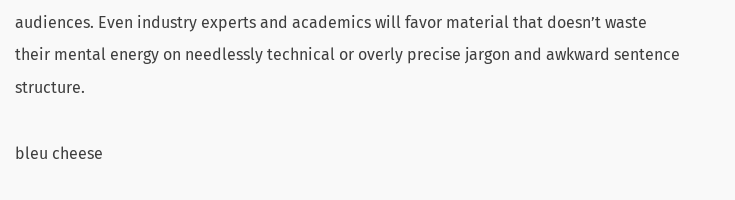audiences. Even industry experts and academics will favor material that doesn’t waste their mental energy on needlessly technical or overly precise jargon and awkward sentence structure.

bleu cheese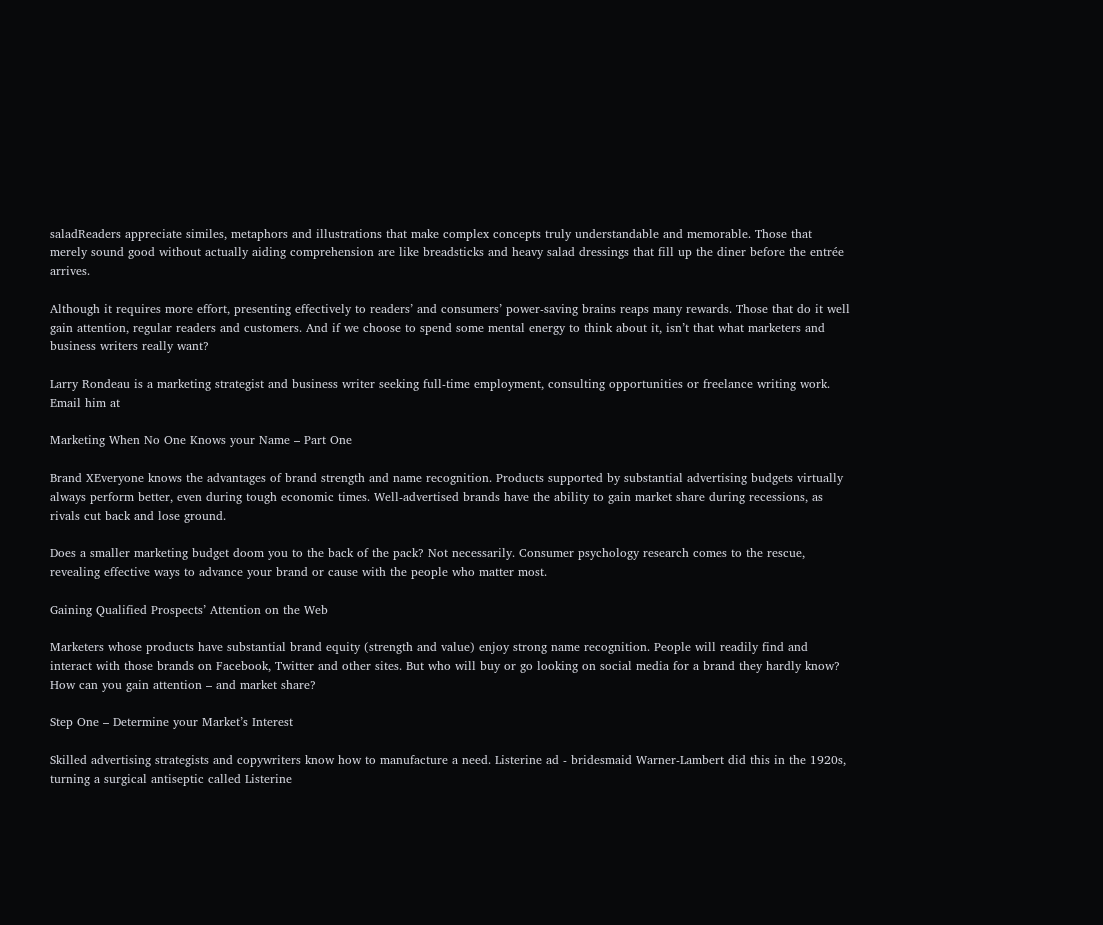saladReaders appreciate similes, metaphors and illustrations that make complex concepts truly understandable and memorable. Those that merely sound good without actually aiding comprehension are like breadsticks and heavy salad dressings that fill up the diner before the entrée arrives.

Although it requires more effort, presenting effectively to readers’ and consumers’ power-saving brains reaps many rewards. Those that do it well gain attention, regular readers and customers. And if we choose to spend some mental energy to think about it, isn’t that what marketers and business writers really want?

Larry Rondeau is a marketing strategist and business writer seeking full-time employment, consulting opportunities or freelance writing work. Email him at

Marketing When No One Knows your Name – Part One

Brand XEveryone knows the advantages of brand strength and name recognition. Products supported by substantial advertising budgets virtually always perform better, even during tough economic times. Well-advertised brands have the ability to gain market share during recessions, as rivals cut back and lose ground.

Does a smaller marketing budget doom you to the back of the pack? Not necessarily. Consumer psychology research comes to the rescue, revealing effective ways to advance your brand or cause with the people who matter most.

Gaining Qualified Prospects’ Attention on the Web

Marketers whose products have substantial brand equity (strength and value) enjoy strong name recognition. People will readily find and interact with those brands on Facebook, Twitter and other sites. But who will buy or go looking on social media for a brand they hardly know? How can you gain attention – and market share?

Step One – Determine your Market’s Interest

Skilled advertising strategists and copywriters know how to manufacture a need. Listerine ad - bridesmaid Warner-Lambert did this in the 1920s, turning a surgical antiseptic called Listerine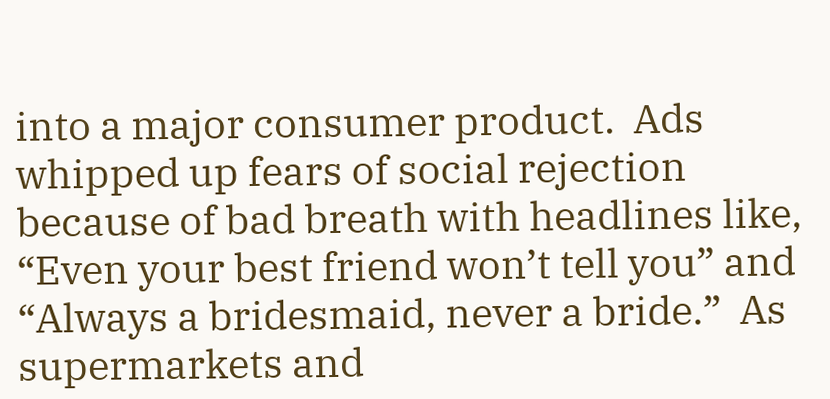into a major consumer product.  Ads whipped up fears of social rejection because of bad breath with headlines like, “Even your best friend won’t tell you” and “Always a bridesmaid, never a bride.”  As supermarkets and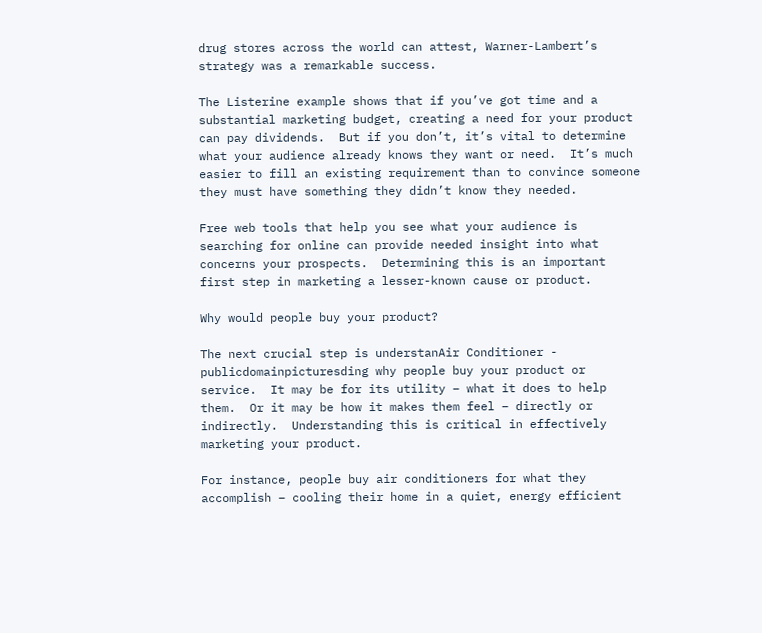drug stores across the world can attest, Warner-Lambert’s strategy was a remarkable success.

The Listerine example shows that if you’ve got time and a substantial marketing budget, creating a need for your product can pay dividends.  But if you don’t, it’s vital to determine what your audience already knows they want or need.  It’s much easier to fill an existing requirement than to convince someone they must have something they didn’t know they needed.

Free web tools that help you see what your audience is searching for online can provide needed insight into what concerns your prospects.  Determining this is an important first step in marketing a lesser-known cause or product.

Why would people buy your product?

The next crucial step is understanAir Conditioner - publicdomainpicturesding why people buy your product or service.  It may be for its utility – what it does to help them.  Or it may be how it makes them feel – directly or indirectly.  Understanding this is critical in effectively marketing your product.

For instance, people buy air conditioners for what they accomplish – cooling their home in a quiet, energy efficient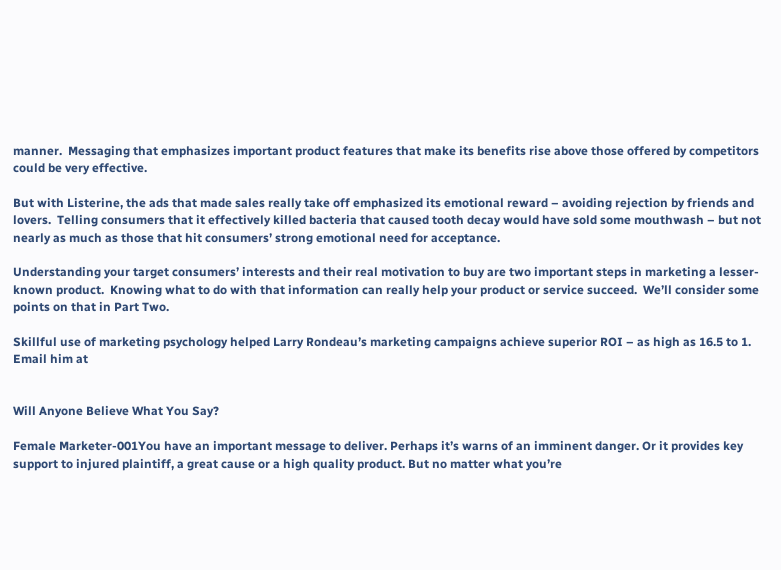manner.  Messaging that emphasizes important product features that make its benefits rise above those offered by competitors could be very effective.

But with Listerine, the ads that made sales really take off emphasized its emotional reward – avoiding rejection by friends and lovers.  Telling consumers that it effectively killed bacteria that caused tooth decay would have sold some mouthwash – but not nearly as much as those that hit consumers’ strong emotional need for acceptance.

Understanding your target consumers’ interests and their real motivation to buy are two important steps in marketing a lesser-known product.  Knowing what to do with that information can really help your product or service succeed.  We’ll consider some points on that in Part Two.

Skillful use of marketing psychology helped Larry Rondeau’s marketing campaigns achieve superior ROI – as high as 16.5 to 1. Email him at


Will Anyone Believe What You Say?

Female Marketer-001You have an important message to deliver. Perhaps it’s warns of an imminent danger. Or it provides key support to injured plaintiff, a great cause or a high quality product. But no matter what you’re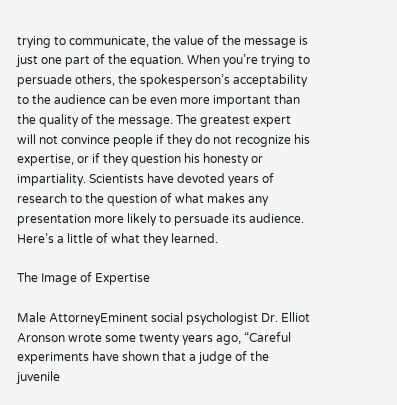trying to communicate, the value of the message is just one part of the equation. When you’re trying to persuade others, the spokesperson’s acceptability to the audience can be even more important than the quality of the message. The greatest expert will not convince people if they do not recognize his expertise, or if they question his honesty or impartiality. Scientists have devoted years of research to the question of what makes any presentation more likely to persuade its audience. Here’s a little of what they learned.

The Image of Expertise

Male AttorneyEminent social psychologist Dr. Elliot Aronson wrote some twenty years ago, “Careful experiments have shown that a judge of the juvenile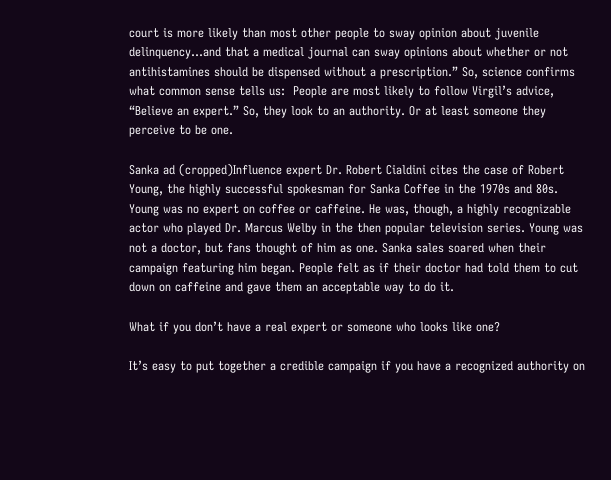court is more likely than most other people to sway opinion about juvenile delinquency…and that a medical journal can sway opinions about whether or not antihistamines should be dispensed without a prescription.” So, science confirms what common sense tells us:  People are most likely to follow Virgil’s advice, “Believe an expert.” So, they look to an authority. Or at least someone they perceive to be one.

Sanka ad (cropped)Influence expert Dr. Robert Cialdini cites the case of Robert Young, the highly successful spokesman for Sanka Coffee in the 1970s and 80s. Young was no expert on coffee or caffeine. He was, though, a highly recognizable actor who played Dr. Marcus Welby in the then popular television series. Young was not a doctor, but fans thought of him as one. Sanka sales soared when their campaign featuring him began. People felt as if their doctor had told them to cut down on caffeine and gave them an acceptable way to do it.

What if you don’t have a real expert or someone who looks like one?

It’s easy to put together a credible campaign if you have a recognized authority on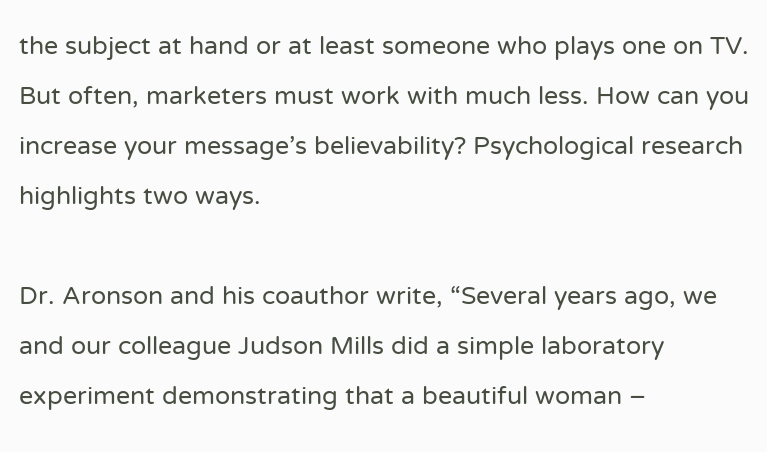the subject at hand or at least someone who plays one on TV.  But often, marketers must work with much less. How can you increase your message’s believability? Psychological research highlights two ways.

Dr. Aronson and his coauthor write, “Several years ago, we and our colleague Judson Mills did a simple laboratory experiment demonstrating that a beautiful woman –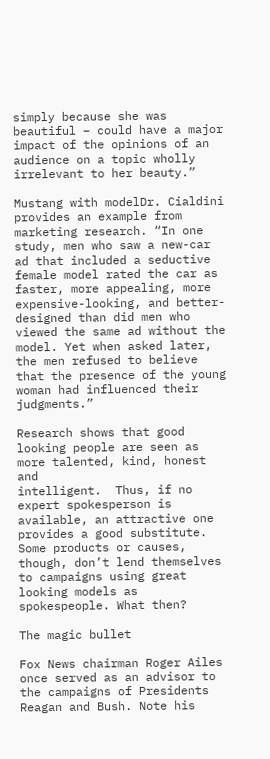simply because she was beautiful – could have a major impact of the opinions of an audience on a topic wholly irrelevant to her beauty.”

Mustang with modelDr. Cialdini provides an example from marketing research. “In one study, men who saw a new-car ad that included a seductive female model rated the car as faster, more appealing, more expensive-looking, and better-designed than did men who viewed the same ad without the model. Yet when asked later, the men refused to believe that the presence of the young woman had influenced their judgments.”

Research shows that good looking people are seen as more talented, kind, honest and
intelligent.  Thus, if no expert spokesperson is available, an attractive one provides a good substitute. Some products or causes, though, don’t lend themselves to campaigns using great looking models as spokespeople. What then?

The magic bullet

Fox News chairman Roger Ailes once served as an advisor to the campaigns of Presidents Reagan and Bush. Note his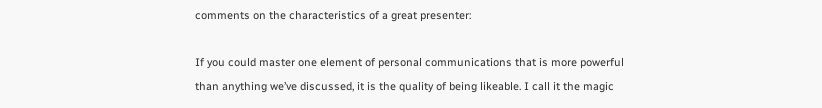comments on the characteristics of a great presenter:

If you could master one element of personal communications that is more powerful than anything we’ve discussed, it is the quality of being likeable. I call it the magic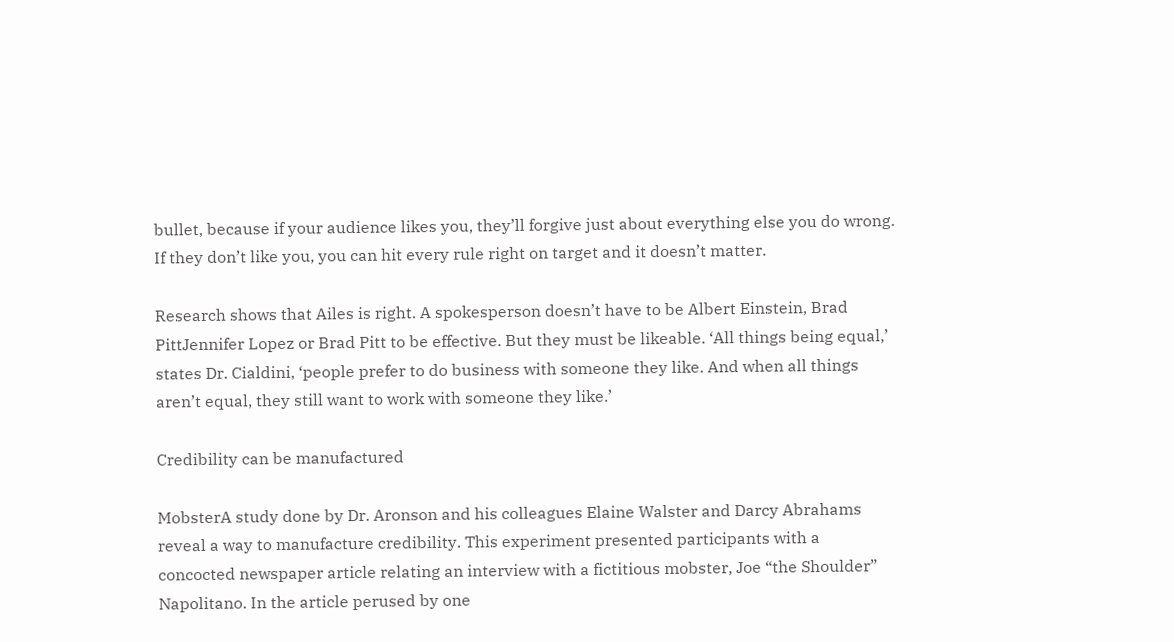bullet, because if your audience likes you, they’ll forgive just about everything else you do wrong. If they don’t like you, you can hit every rule right on target and it doesn’t matter.

Research shows that Ailes is right. A spokesperson doesn’t have to be Albert Einstein, Brad PittJennifer Lopez or Brad Pitt to be effective. But they must be likeable. ‘All things being equal,’ states Dr. Cialdini, ‘people prefer to do business with someone they like. And when all things aren’t equal, they still want to work with someone they like.’

Credibility can be manufactured

MobsterA study done by Dr. Aronson and his colleagues Elaine Walster and Darcy Abrahams reveal a way to manufacture credibility. This experiment presented participants with a concocted newspaper article relating an interview with a fictitious mobster, Joe “the Shoulder” Napolitano. In the article perused by one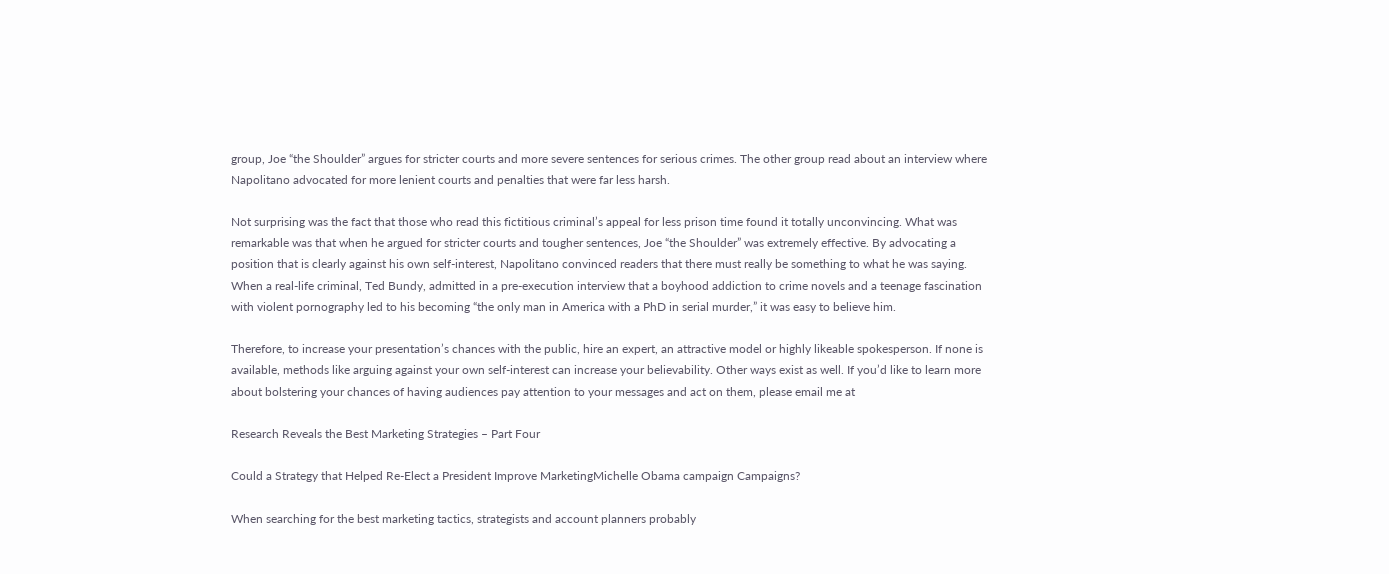group, Joe “the Shoulder” argues for stricter courts and more severe sentences for serious crimes. The other group read about an interview where Napolitano advocated for more lenient courts and penalties that were far less harsh.

Not surprising was the fact that those who read this fictitious criminal’s appeal for less prison time found it totally unconvincing. What was remarkable was that when he argued for stricter courts and tougher sentences, Joe “the Shoulder” was extremely effective. By advocating a position that is clearly against his own self-interest, Napolitano convinced readers that there must really be something to what he was saying. When a real-life criminal, Ted Bundy, admitted in a pre-execution interview that a boyhood addiction to crime novels and a teenage fascination with violent pornography led to his becoming “the only man in America with a PhD in serial murder,” it was easy to believe him.

Therefore, to increase your presentation’s chances with the public, hire an expert, an attractive model or highly likeable spokesperson. If none is available, methods like arguing against your own self-interest can increase your believability. Other ways exist as well. If you’d like to learn more about bolstering your chances of having audiences pay attention to your messages and act on them, please email me at

Research Reveals the Best Marketing Strategies – Part Four

Could a Strategy that Helped Re-Elect a President Improve MarketingMichelle Obama campaign Campaigns?

When searching for the best marketing tactics, strategists and account planners probably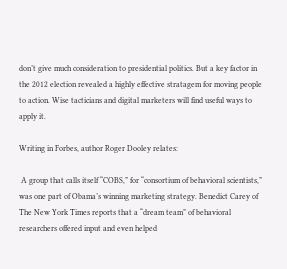don’t give much consideration to presidential politics. But a key factor in the 2012 election revealed a highly effective stratagem for moving people to action. Wise tacticians and digital marketers will find useful ways to apply it.

Writing in Forbes, author Roger Dooley relates:

 A group that calls itself “COBS,” for “consortium of behavioral scientists,” was one part of Obama’s winning marketing strategy. Benedict Carey of The New York Times reports that a “dream team” of behavioral researchers offered input and even helped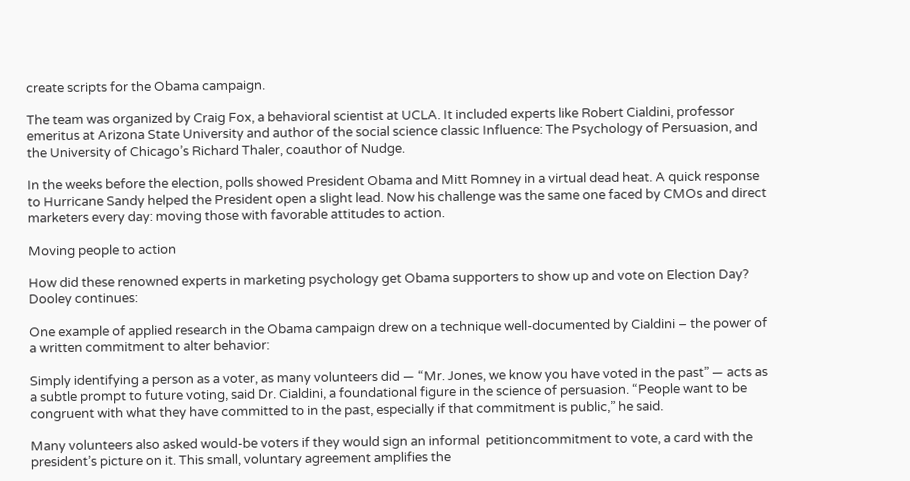create scripts for the Obama campaign.

The team was organized by Craig Fox, a behavioral scientist at UCLA. It included experts like Robert Cialdini, professor emeritus at Arizona State University and author of the social science classic Influence: The Psychology of Persuasion, and the University of Chicago’s Richard Thaler, coauthor of Nudge.

In the weeks before the election, polls showed President Obama and Mitt Romney in a virtual dead heat. A quick response to Hurricane Sandy helped the President open a slight lead. Now his challenge was the same one faced by CMOs and direct marketers every day: moving those with favorable attitudes to action.

Moving people to action

How did these renowned experts in marketing psychology get Obama supporters to show up and vote on Election Day? Dooley continues:

One example of applied research in the Obama campaign drew on a technique well-documented by Cialdini – the power of a written commitment to alter behavior:

Simply identifying a person as a voter, as many volunteers did — “Mr. Jones, we know you have voted in the past” — acts as a subtle prompt to future voting, said Dr. Cialdini, a foundational figure in the science of persuasion. “People want to be congruent with what they have committed to in the past, especially if that commitment is public,” he said.

Many volunteers also asked would-be voters if they would sign an informal  petitioncommitment to vote, a card with the president’s picture on it. This small, voluntary agreement amplifies the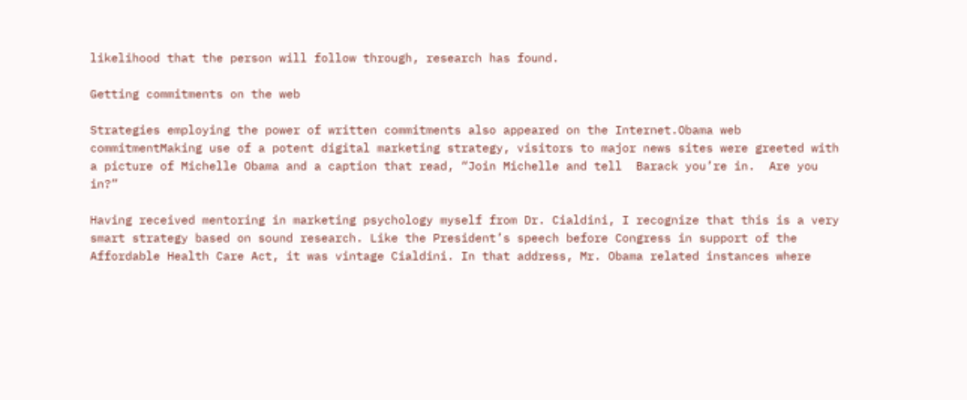likelihood that the person will follow through, research has found.

Getting commitments on the web

Strategies employing the power of written commitments also appeared on the Internet.Obama web commitmentMaking use of a potent digital marketing strategy, visitors to major news sites were greeted with a picture of Michelle Obama and a caption that read, “Join Michelle and tell  Barack you’re in.  Are you in?”

Having received mentoring in marketing psychology myself from Dr. Cialdini, I recognize that this is a very smart strategy based on sound research. Like the President’s speech before Congress in support of the Affordable Health Care Act, it was vintage Cialdini. In that address, Mr. Obama related instances where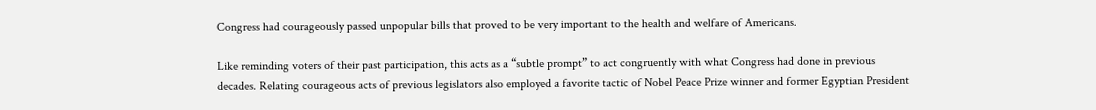Congress had courageously passed unpopular bills that proved to be very important to the health and welfare of Americans.

Like reminding voters of their past participation, this acts as a “subtle prompt” to act congruently with what Congress had done in previous decades. Relating courageous acts of previous legislators also employed a favorite tactic of Nobel Peace Prize winner and former Egyptian President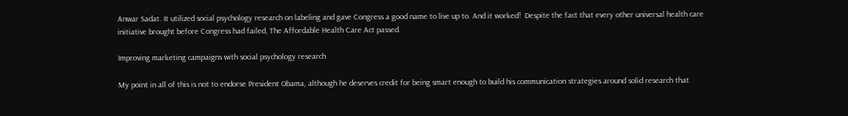Anwar Sadat. It utilized social psychology research on labeling and gave Congress a good name to live up to. And it worked!  Despite the fact that every other universal health care initiative brought before Congress had failed, The Affordable Health Care Act passed.

Improving marketing campaigns with social psychology research

My point in all of this is not to endorse President Obama, although he deserves credit for being smart enough to build his communication strategies around solid research that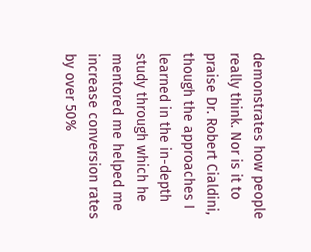demonstrates how people really think. Nor is it to praise Dr. Robert Cialdini, though the approaches I learned in the in-depth study through which he mentored me helped me increase conversion rates by over 50%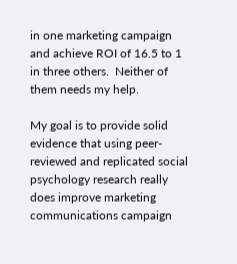in one marketing campaign and achieve ROI of 16.5 to 1 in three others.  Neither of them needs my help.

My goal is to provide solid evidence that using peer-reviewed and replicated social psychology research really does improve marketing communications campaign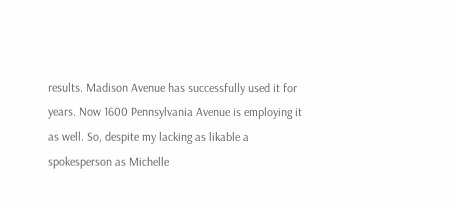results. Madison Avenue has successfully used it for years. Now 1600 Pennsylvania Avenue is employing it as well. So, despite my lacking as likable a spokesperson as Michelle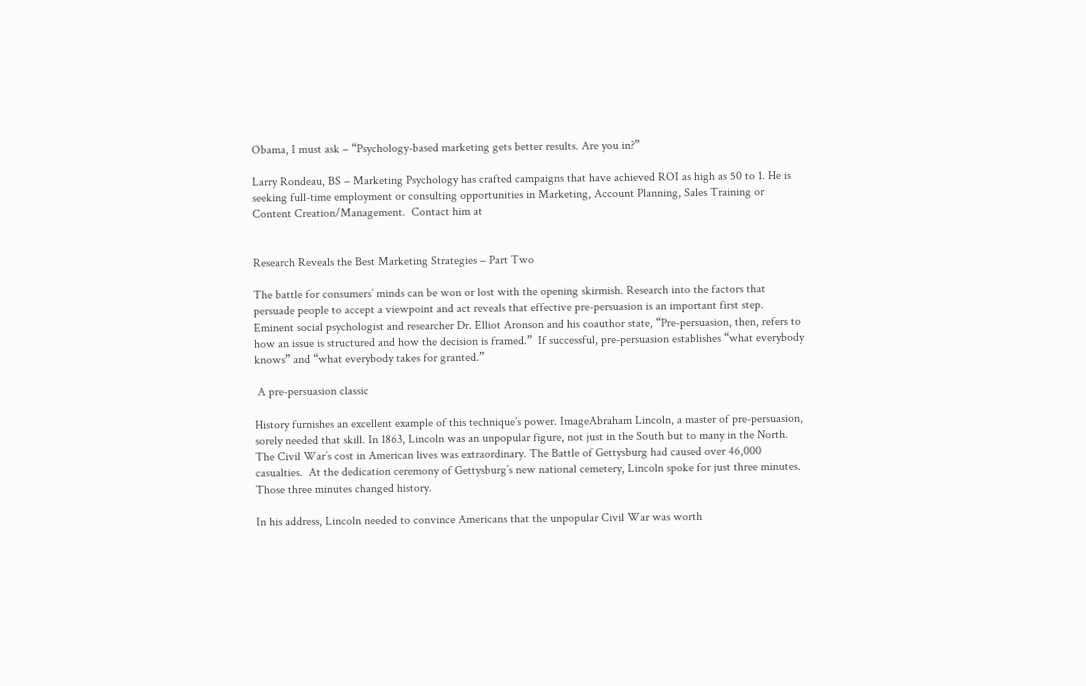Obama, I must ask – “Psychology-based marketing gets better results. Are you in?”

Larry Rondeau, BS – Marketing Psychology has crafted campaigns that have achieved ROI as high as 50 to 1. He is seeking full-time employment or consulting opportunities in Marketing, Account Planning, Sales Training or Content Creation/Management.  Contact him at


Research Reveals the Best Marketing Strategies – Part Two

The battle for consumers’ minds can be won or lost with the opening skirmish. Research into the factors that persuade people to accept a viewpoint and act reveals that effective pre-persuasion is an important first step.  Eminent social psychologist and researcher Dr. Elliot Aronson and his coauthor state, “Pre-persuasion, then, refers to how an issue is structured and how the decision is framed.”  If successful, pre-persuasion establishes “what everybody knows” and “what everybody takes for granted.”

 A pre-persuasion classic

History furnishes an excellent example of this technique’s power. ImageAbraham Lincoln, a master of pre-persuasion, sorely needed that skill. In 1863, Lincoln was an unpopular figure, not just in the South but to many in the North. The Civil War’s cost in American lives was extraordinary. The Battle of Gettysburg had caused over 46,000 casualties.  At the dedication ceremony of Gettysburg’s new national cemetery, Lincoln spoke for just three minutes. Those three minutes changed history.

In his address, Lincoln needed to convince Americans that the unpopular Civil War was worth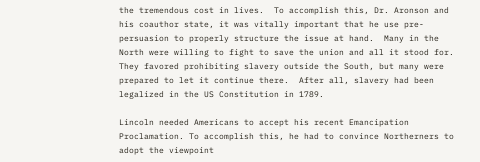the tremendous cost in lives.  To accomplish this, Dr. Aronson and his coauthor state, it was vitally important that he use pre-persuasion to properly structure the issue at hand.  Many in the North were willing to fight to save the union and all it stood for.  They favored prohibiting slavery outside the South, but many were prepared to let it continue there.  After all, slavery had been legalized in the US Constitution in 1789.

Lincoln needed Americans to accept his recent Emancipation Proclamation. To accomplish this, he had to convince Northerners to adopt the viewpoint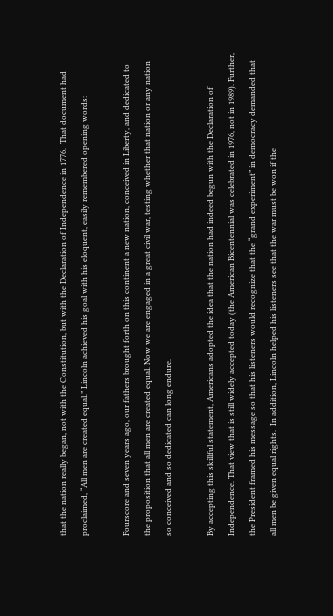that the nation really began, not with the Constitution, but with the Declaration of Independence in 1776.  That document had proclaimed, “All men are created equal.” Lincoln achieved his goal with his eloquent, easily remembered opening words:

Fourscore and seven years ago, our fathers brought forth on this continent a new nation, conceived in Liberty, and dedicated to the proposition that all men are created equal. Now we are engaged in a great civil war, testing whether that nation or any nation so conceived and so dedicated can long endure.

By accepting this skillful statement, Americans adopted the idea that the nation had indeed begun with the Declaration of Independence. That view that is still widely accepted today (the American Bicentennial was celebrated in 1976, not in 1989). Further, the President framed his message so that his listeners would recognize that the “grand experiment” in democracy demanded that all men be given equal rights.  In addition, Lincoln helped his listeners see that the war must be won if the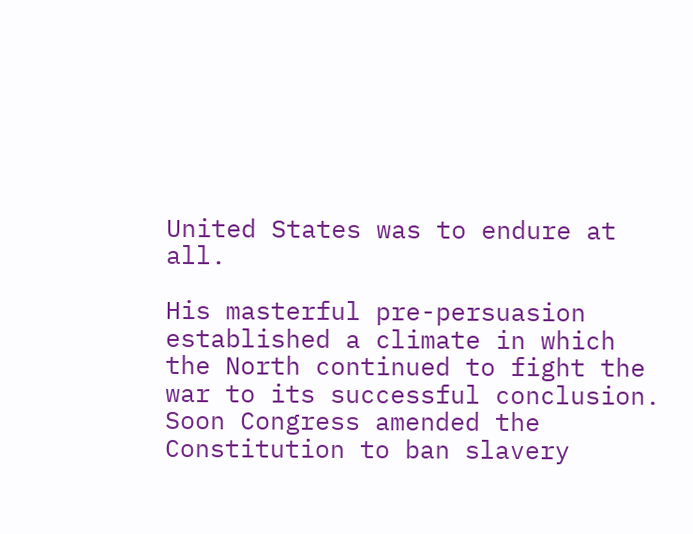United States was to endure at all.

His masterful pre-persuasion established a climate in which the North continued to fight the war to its successful conclusion.  Soon Congress amended the Constitution to ban slavery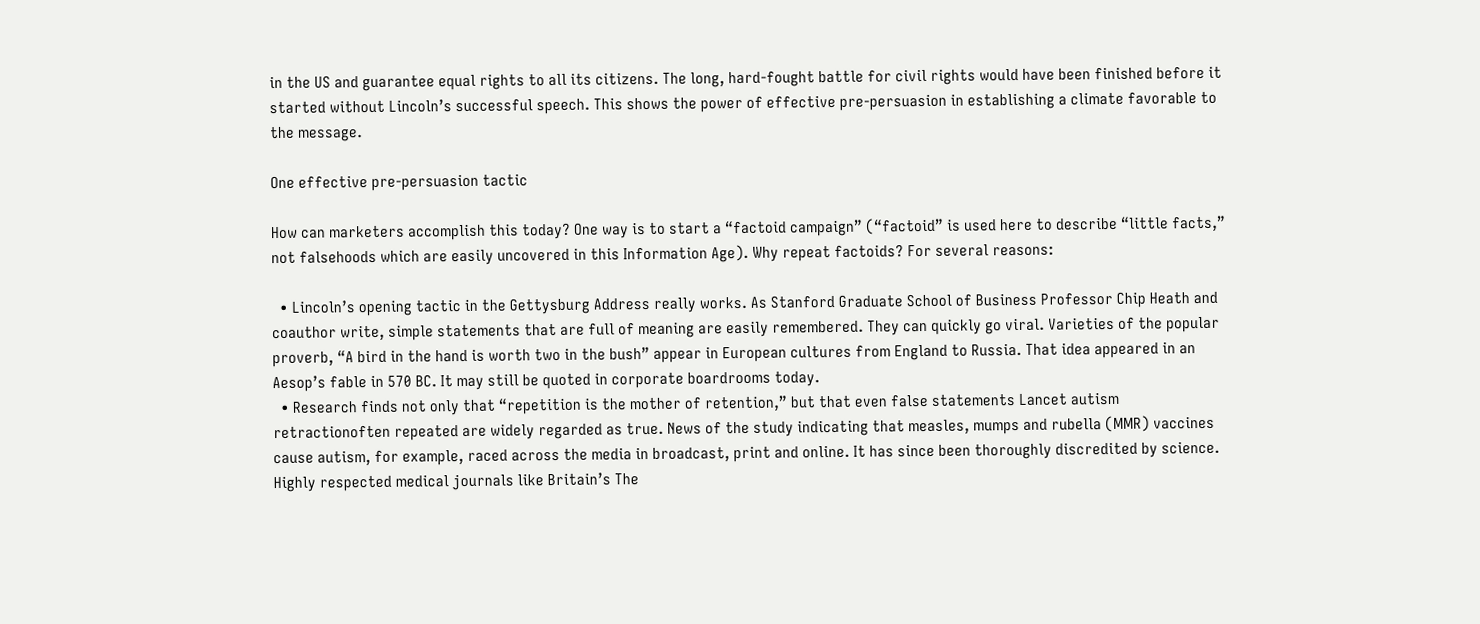in the US and guarantee equal rights to all its citizens. The long, hard-fought battle for civil rights would have been finished before it started without Lincoln’s successful speech. This shows the power of effective pre-persuasion in establishing a climate favorable to the message.

One effective pre-persuasion tactic

How can marketers accomplish this today? One way is to start a “factoid campaign” (“factoid” is used here to describe “little facts,” not falsehoods which are easily uncovered in this Information Age). Why repeat factoids? For several reasons:

  • Lincoln’s opening tactic in the Gettysburg Address really works. As Stanford Graduate School of Business Professor Chip Heath and coauthor write, simple statements that are full of meaning are easily remembered. They can quickly go viral. Varieties of the popular proverb, “A bird in the hand is worth two in the bush” appear in European cultures from England to Russia. That idea appeared in an Aesop’s fable in 570 BC. It may still be quoted in corporate boardrooms today.
  • Research finds not only that “repetition is the mother of retention,” but that even false statements Lancet autism retractionoften repeated are widely regarded as true. News of the study indicating that measles, mumps and rubella (MMR) vaccines cause autism, for example, raced across the media in broadcast, print and online. It has since been thoroughly discredited by science. Highly respected medical journals like Britain’s The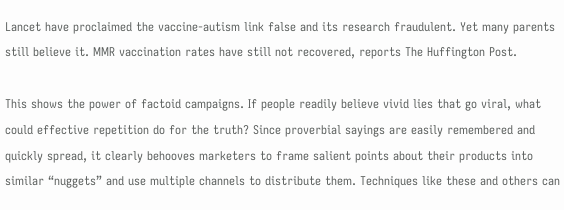Lancet have proclaimed the vaccine-autism link false and its research fraudulent. Yet many parents still believe it. MMR vaccination rates have still not recovered, reports The Huffington Post.

This shows the power of factoid campaigns. If people readily believe vivid lies that go viral, what could effective repetition do for the truth? Since proverbial sayings are easily remembered and quickly spread, it clearly behooves marketers to frame salient points about their products into similar “nuggets” and use multiple channels to distribute them. Techniques like these and others can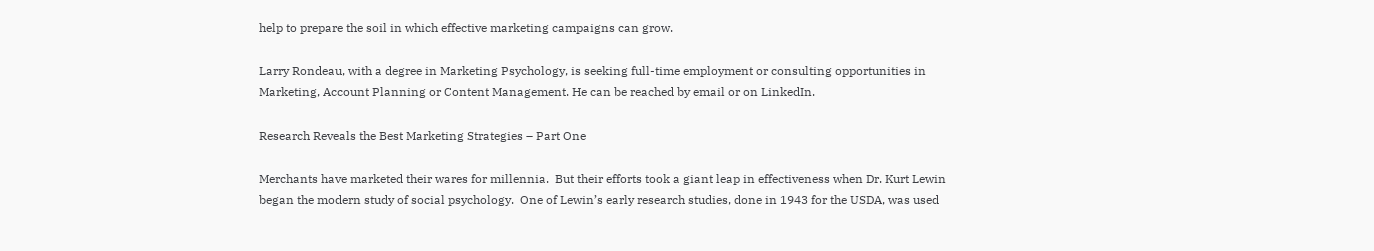help to prepare the soil in which effective marketing campaigns can grow.

Larry Rondeau, with a degree in Marketing Psychology, is seeking full-time employment or consulting opportunities in Marketing, Account Planning or Content Management. He can be reached by email or on LinkedIn.

Research Reveals the Best Marketing Strategies – Part One

Merchants have marketed their wares for millennia.  But their efforts took a giant leap in effectiveness when Dr. Kurt Lewin began the modern study of social psychology.  One of Lewin’s early research studies, done in 1943 for the USDA, was used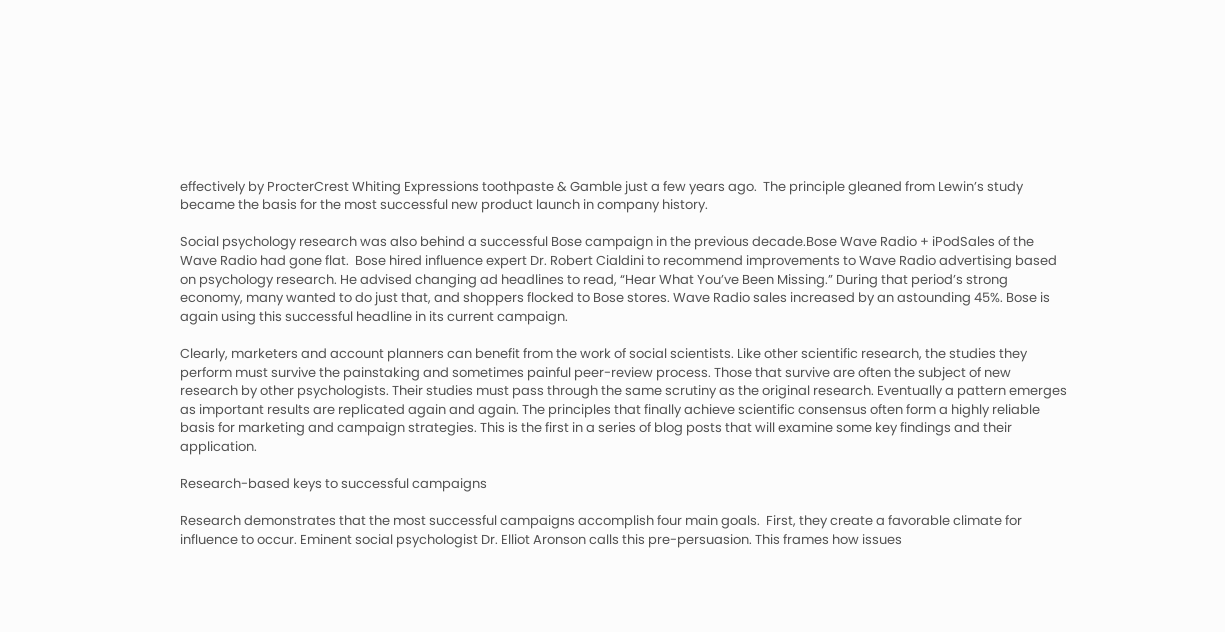effectively by ProcterCrest Whiting Expressions toothpaste & Gamble just a few years ago.  The principle gleaned from Lewin’s study became the basis for the most successful new product launch in company history.

Social psychology research was also behind a successful Bose campaign in the previous decade.Bose Wave Radio + iPodSales of the Wave Radio had gone flat.  Bose hired influence expert Dr. Robert Cialdini to recommend improvements to Wave Radio advertising based on psychology research. He advised changing ad headlines to read, “Hear What You’ve Been Missing.” During that period’s strong economy, many wanted to do just that, and shoppers flocked to Bose stores. Wave Radio sales increased by an astounding 45%. Bose is again using this successful headline in its current campaign.

Clearly, marketers and account planners can benefit from the work of social scientists. Like other scientific research, the studies they perform must survive the painstaking and sometimes painful peer-review process. Those that survive are often the subject of new research by other psychologists. Their studies must pass through the same scrutiny as the original research. Eventually a pattern emerges as important results are replicated again and again. The principles that finally achieve scientific consensus often form a highly reliable basis for marketing and campaign strategies. This is the first in a series of blog posts that will examine some key findings and their application.

Research-based keys to successful campaigns

Research demonstrates that the most successful campaigns accomplish four main goals.  First, they create a favorable climate for influence to occur. Eminent social psychologist Dr. Elliot Aronson calls this pre-persuasion. This frames how issues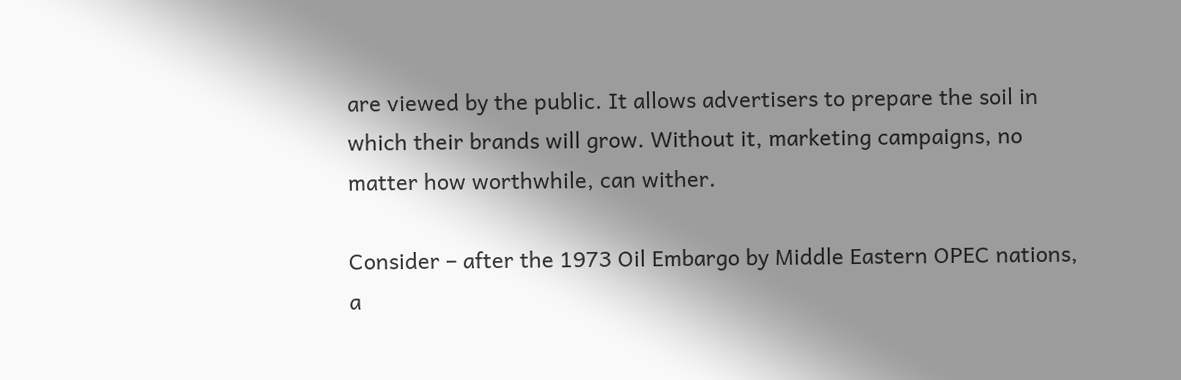are viewed by the public. It allows advertisers to prepare the soil in which their brands will grow. Without it, marketing campaigns, no matter how worthwhile, can wither.

Consider – after the 1973 Oil Embargo by Middle Eastern OPEC nations, a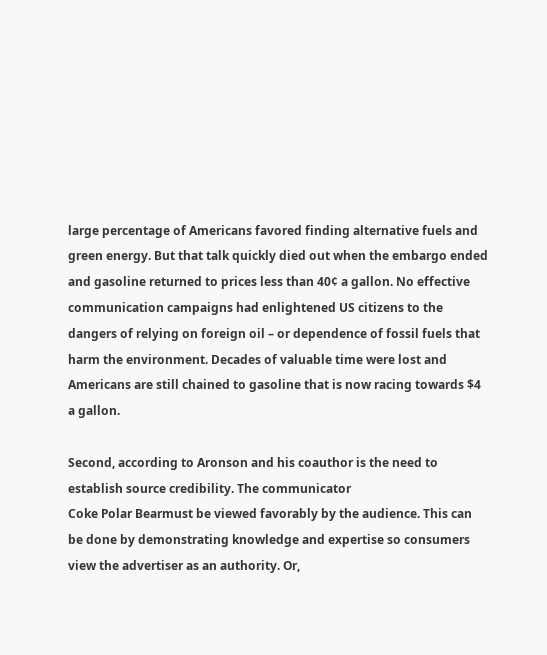large percentage of Americans favored finding alternative fuels and green energy. But that talk quickly died out when the embargo ended and gasoline returned to prices less than 40¢ a gallon. No effective communication campaigns had enlightened US citizens to the dangers of relying on foreign oil – or dependence of fossil fuels that harm the environment. Decades of valuable time were lost and Americans are still chained to gasoline that is now racing towards $4 a gallon.

Second, according to Aronson and his coauthor is the need to establish source credibility. The communicator
Coke Polar Bearmust be viewed favorably by the audience. This can be done by demonstrating knowledge and expertise so consumers view the advertiser as an authority. Or,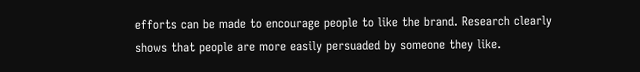efforts can be made to encourage people to like the brand. Research clearly shows that people are more easily persuaded by someone they like.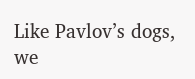Like Pavlov’s dogs, we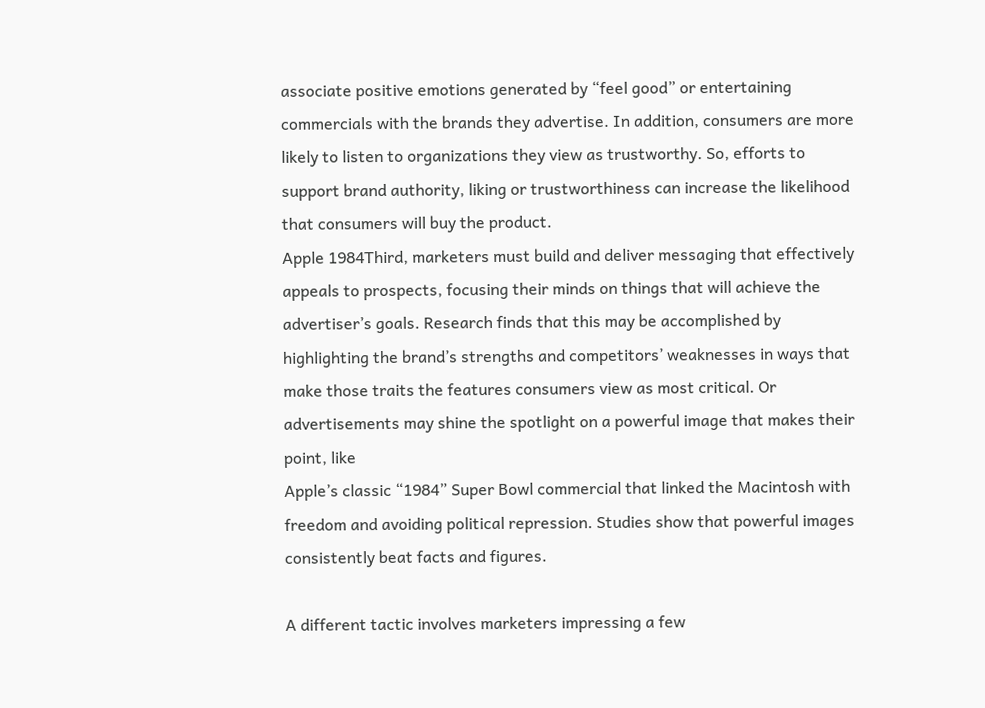associate positive emotions generated by “feel good” or entertaining commercials with the brands they advertise. In addition, consumers are more likely to listen to organizations they view as trustworthy. So, efforts to support brand authority, liking or trustworthiness can increase the likelihood that consumers will buy the product.
Apple 1984Third, marketers must build and deliver messaging that effectively appeals to prospects, focusing their minds on things that will achieve the advertiser’s goals. Research finds that this may be accomplished by highlighting the brand’s strengths and competitors’ weaknesses in ways that make those traits the features consumers view as most critical. Or advertisements may shine the spotlight on a powerful image that makes their point, like
Apple’s classic “1984” Super Bowl commercial that linked the Macintosh with freedom and avoiding political repression. Studies show that powerful images consistently beat facts and figures.

A different tactic involves marketers impressing a few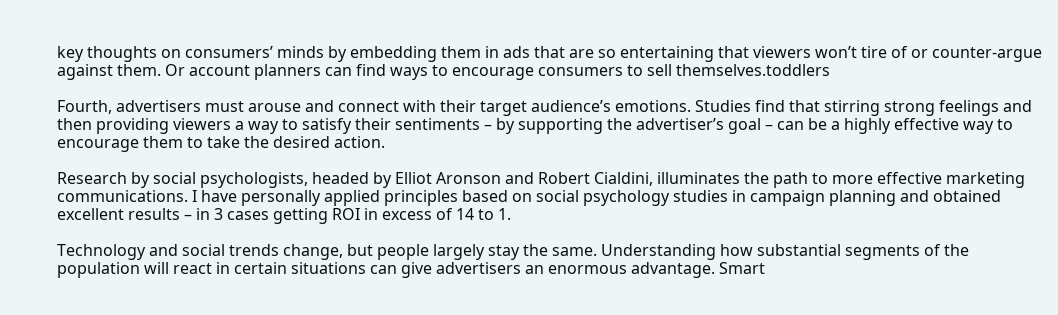key thoughts on consumers’ minds by embedding them in ads that are so entertaining that viewers won’t tire of or counter-argue against them. Or account planners can find ways to encourage consumers to sell themselves.toddlers

Fourth, advertisers must arouse and connect with their target audience’s emotions. Studies find that stirring strong feelings and then providing viewers a way to satisfy their sentiments – by supporting the advertiser’s goal – can be a highly effective way to encourage them to take the desired action.

Research by social psychologists, headed by Elliot Aronson and Robert Cialdini, illuminates the path to more effective marketing communications. I have personally applied principles based on social psychology studies in campaign planning and obtained excellent results – in 3 cases getting ROI in excess of 14 to 1.

Technology and social trends change, but people largely stay the same. Understanding how substantial segments of the population will react in certain situations can give advertisers an enormous advantage. Smart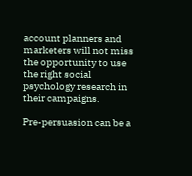account planners and marketers will not miss the opportunity to use the right social psychology research in their campaigns.

Pre-persuasion can be a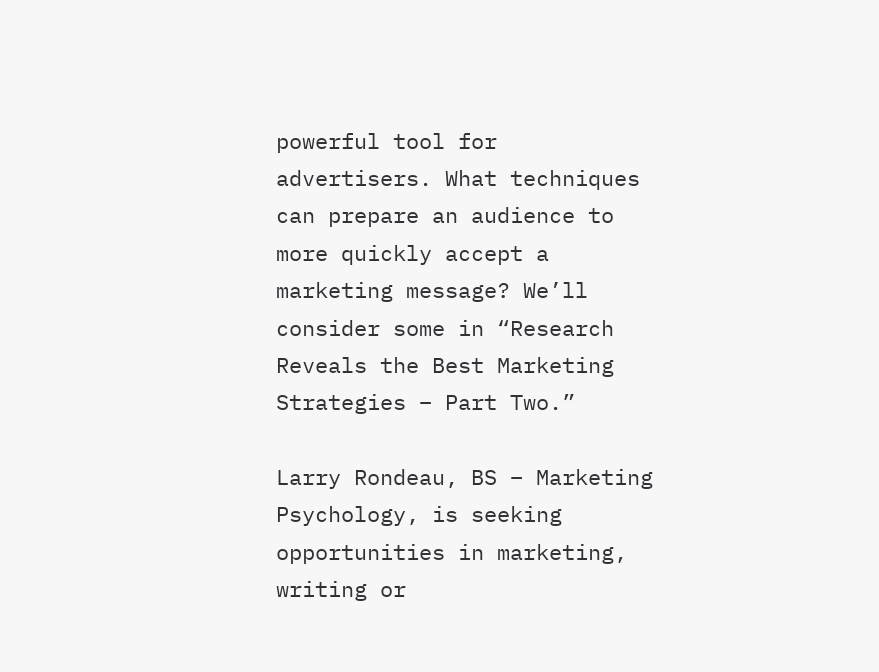powerful tool for advertisers. What techniques can prepare an audience to more quickly accept a marketing message? We’ll consider some in “Research Reveals the Best Marketing Strategies – Part Two.”

Larry Rondeau, BS – Marketing Psychology, is seeking opportunities in marketing, writing or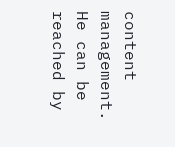content management. He can be reached by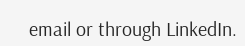email or through LinkedIn.